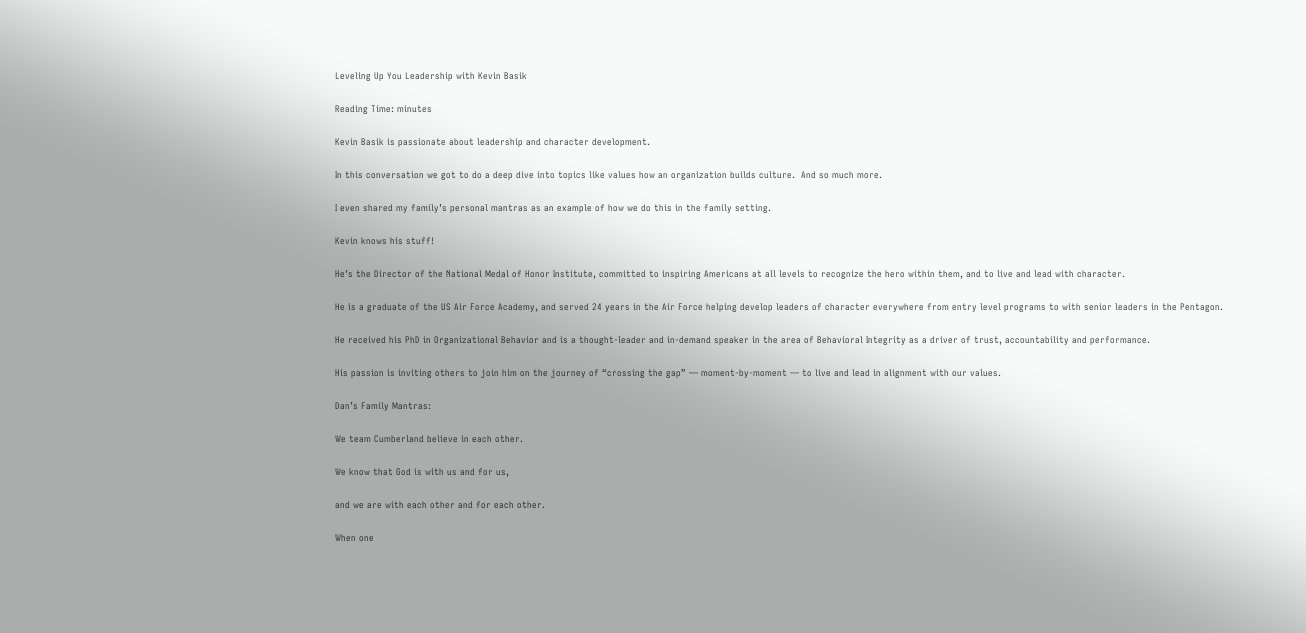Leveling Up You Leadership with Kevin Basik

Reading Time: minutes

Kevin Basik is passionate about leadership and character development.

In this conversation we got to do a deep dive into topics like values how an organization builds culture.  And so much more.

I even shared my family’s personal mantras as an example of how we do this in the family setting.

Kevin knows his stuff!

He’s the Director of the National Medal of Honor Institute, committed to inspiring Americans at all levels to recognize the hero within them, and to live and lead with character.

He is a graduate of the US Air Force Academy, and served 24 years in the Air Force helping develop leaders of character everywhere from entry level programs to with senior leaders in the Pentagon.

He received his PhD in Organizational Behavior and is a thought-leader and in-demand speaker in the area of Behavioral Integrity as a driver of trust, accountability and performance.

His passion is inviting others to join him on the journey of “crossing the gap” — moment-by-moment — to live and lead in alignment with our values.

Dan’s Family Mantras:

We team Cumberland believe in each other.

We know that God is with us and for us,

and we are with each other and for each other.

When one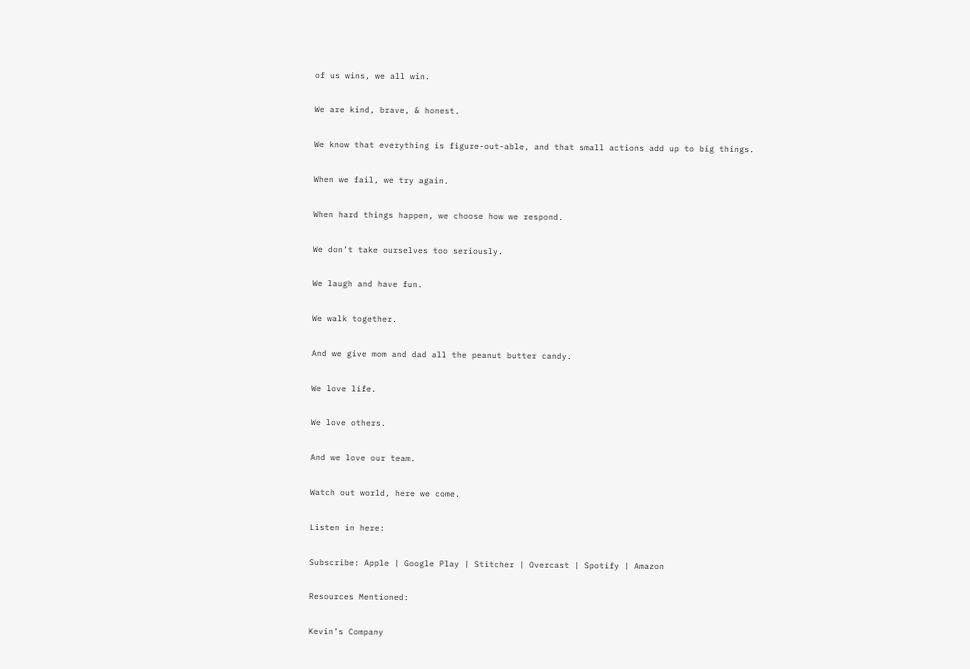of us wins, we all win.

We are kind, brave, & honest.

We know that everything is figure-out-able, and that small actions add up to big things.

When we fail, we try again.

When hard things happen, we choose how we respond.

We don’t take ourselves too seriously.

We laugh and have fun.

We walk together.

And we give mom and dad all the peanut butter candy.

We love life.

We love others.

And we love our team.

Watch out world, here we come.

Listen in here:

Subscribe: Apple | Google Play | Stitcher | Overcast | Spotify | Amazon

Resources Mentioned:

Kevin’s Company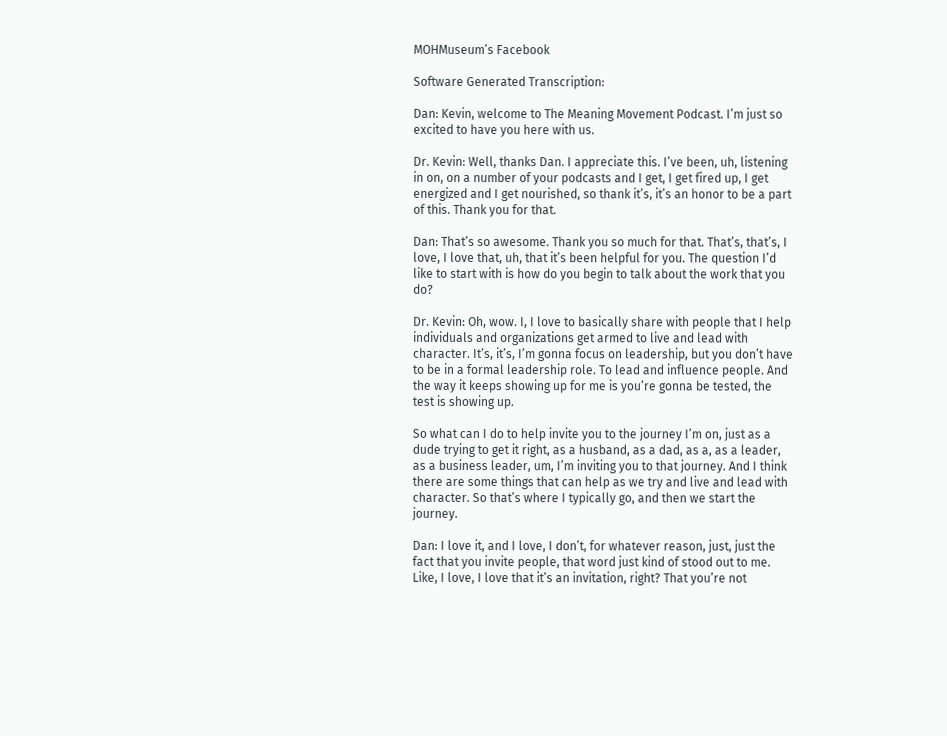MOHMuseum’s Facebook

Software Generated Transcription:

Dan: Kevin, welcome to The Meaning Movement Podcast. I’m just so excited to have you here with us.

Dr. Kevin: Well, thanks Dan. I appreciate this. I’ve been, uh, listening in on, on a number of your podcasts and I get, I get fired up, I get energized and I get nourished, so thank it’s, it’s an honor to be a part of this. Thank you for that.

Dan: That’s so awesome. Thank you so much for that. That’s, that’s, I love, I love that, uh, that it’s been helpful for you. The question I’d like to start with is how do you begin to talk about the work that you do?

Dr. Kevin: Oh, wow. I, I love to basically share with people that I help individuals and organizations get armed to live and lead with character. It’s, it’s, I’m gonna focus on leadership, but you don’t have to be in a formal leadership role. To lead and influence people. And the way it keeps showing up for me is you’re gonna be tested, the test is showing up.

So what can I do to help invite you to the journey I’m on, just as a dude trying to get it right, as a husband, as a dad, as a, as a leader, as a business leader, um, I’m inviting you to that journey. And I think there are some things that can help as we try and live and lead with character. So that’s where I typically go, and then we start the journey.

Dan: I love it, and I love, I don’t, for whatever reason, just, just the fact that you invite people, that word just kind of stood out to me. Like, I love, I love that it’s an invitation, right? That you’re not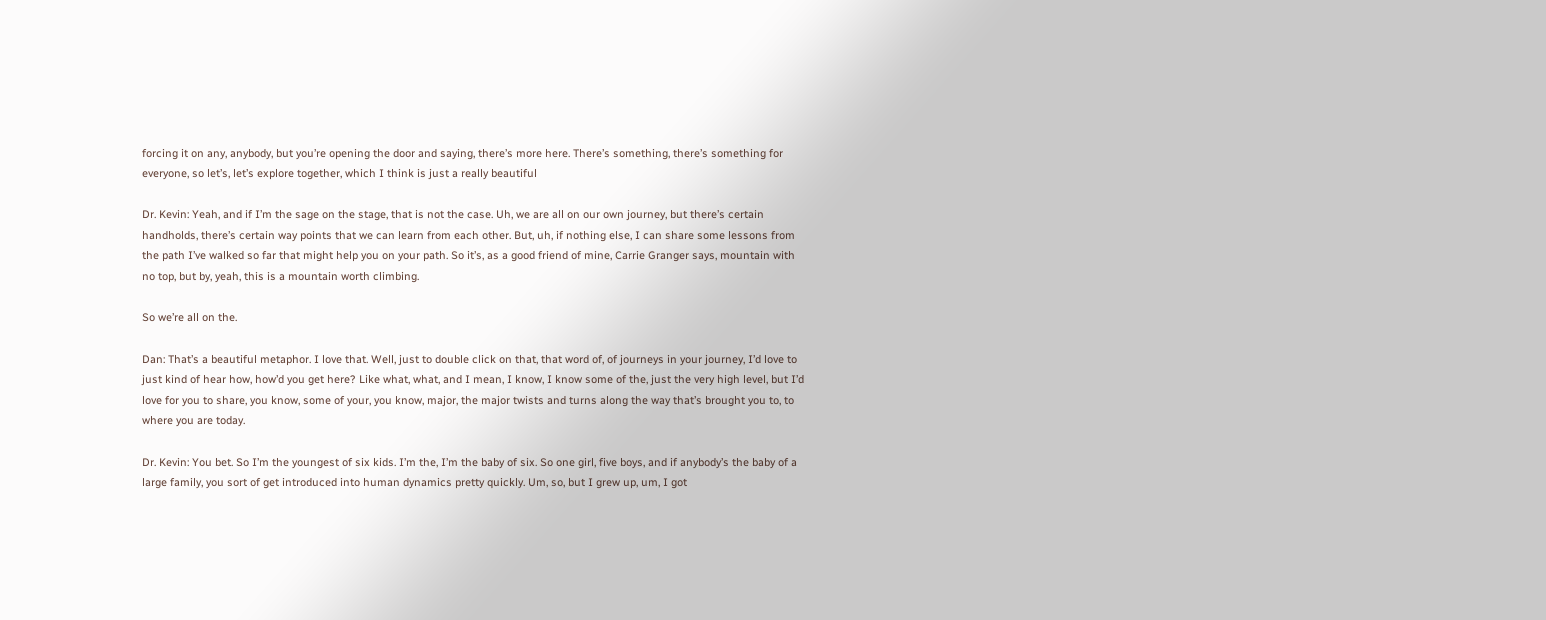forcing it on any, anybody, but you’re opening the door and saying, there’s more here. There’s something, there’s something for everyone, so let’s, let’s explore together, which I think is just a really beautiful

Dr. Kevin: Yeah, and if I’m the sage on the stage, that is not the case. Uh, we are all on our own journey, but there’s certain handholds, there’s certain way points that we can learn from each other. But, uh, if nothing else, I can share some lessons from the path I’ve walked so far that might help you on your path. So it’s, as a good friend of mine, Carrie Granger says, mountain with no top, but by, yeah, this is a mountain worth climbing.

So we’re all on the.

Dan: That’s a beautiful metaphor. I love that. Well, just to double click on that, that word of, of journeys in your journey, I’d love to just kind of hear how, how’d you get here? Like what, what, and I mean, I know, I know some of the, just the very high level, but I’d love for you to share, you know, some of your, you know, major, the major twists and turns along the way that’s brought you to, to where you are today.

Dr. Kevin: You bet. So I’m the youngest of six kids. I’m the, I’m the baby of six. So one girl, five boys, and if anybody’s the baby of a large family, you sort of get introduced into human dynamics pretty quickly. Um, so, but I grew up, um, I got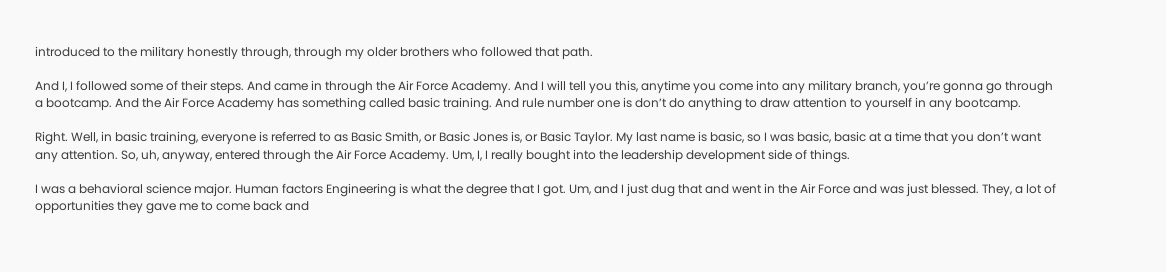introduced to the military honestly through, through my older brothers who followed that path.

And I, I followed some of their steps. And came in through the Air Force Academy. And I will tell you this, anytime you come into any military branch, you’re gonna go through a bootcamp. And the Air Force Academy has something called basic training. And rule number one is don’t do anything to draw attention to yourself in any bootcamp.

Right. Well, in basic training, everyone is referred to as Basic Smith, or Basic Jones is, or Basic Taylor. My last name is basic, so I was basic, basic at a time that you don’t want any attention. So, uh, anyway, entered through the Air Force Academy. Um, I, I really bought into the leadership development side of things.

I was a behavioral science major. Human factors Engineering is what the degree that I got. Um, and I just dug that and went in the Air Force and was just blessed. They, a lot of opportunities they gave me to come back and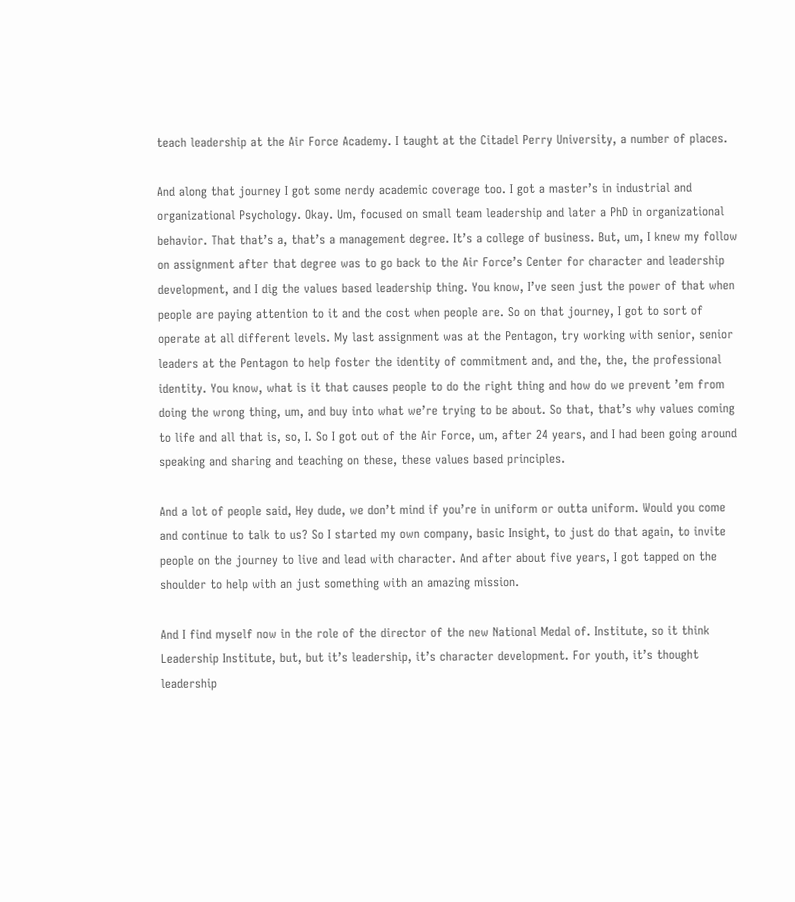teach leadership at the Air Force Academy. I taught at the Citadel Perry University, a number of places.

And along that journey I got some nerdy academic coverage too. I got a master’s in industrial and organizational Psychology. Okay. Um, focused on small team leadership and later a PhD in organizational behavior. That that’s a, that’s a management degree. It’s a college of business. But, um, I knew my follow on assignment after that degree was to go back to the Air Force’s Center for character and leadership development, and I dig the values based leadership thing. You know, I’ve seen just the power of that when people are paying attention to it and the cost when people are. So on that journey, I got to sort of operate at all different levels. My last assignment was at the Pentagon, try working with senior, senior leaders at the Pentagon to help foster the identity of commitment and, and the, the, the professional identity. You know, what is it that causes people to do the right thing and how do we prevent ’em from doing the wrong thing, um, and buy into what we’re trying to be about. So that, that’s why values coming to life and all that is, so, I. So I got out of the Air Force, um, after 24 years, and I had been going around speaking and sharing and teaching on these, these values based principles.

And a lot of people said, Hey dude, we don’t mind if you’re in uniform or outta uniform. Would you come and continue to talk to us? So I started my own company, basic Insight, to just do that again, to invite people on the journey to live and lead with character. And after about five years, I got tapped on the shoulder to help with an just something with an amazing mission.

And I find myself now in the role of the director of the new National Medal of. Institute, so it think Leadership Institute, but, but it’s leadership, it’s character development. For youth, it’s thought leadership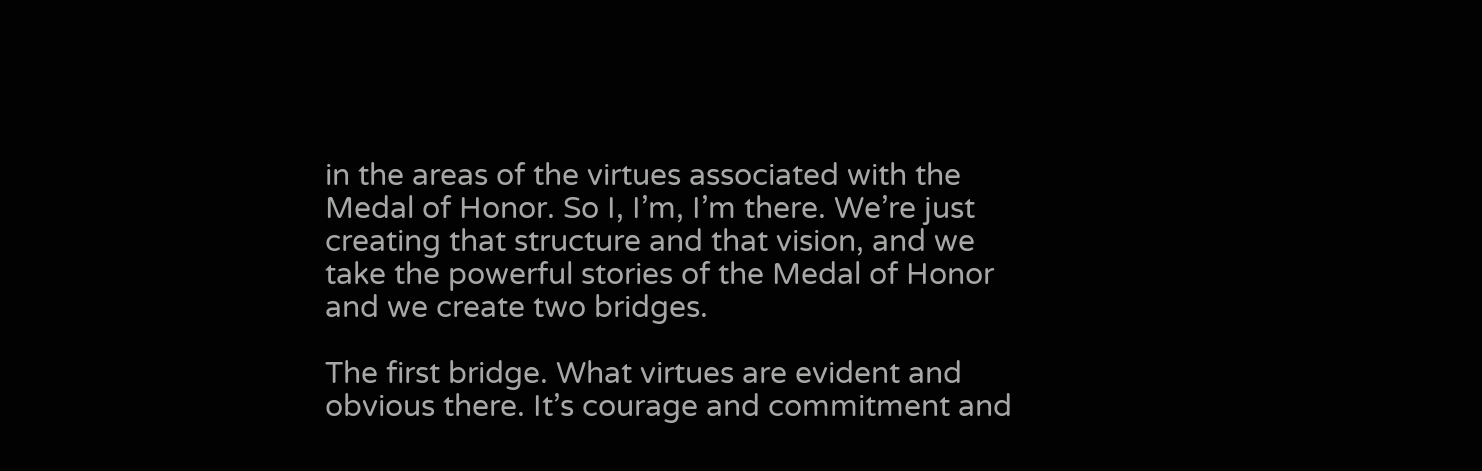in the areas of the virtues associated with the Medal of Honor. So I, I’m, I’m there. We’re just creating that structure and that vision, and we take the powerful stories of the Medal of Honor and we create two bridges.

The first bridge. What virtues are evident and obvious there. It’s courage and commitment and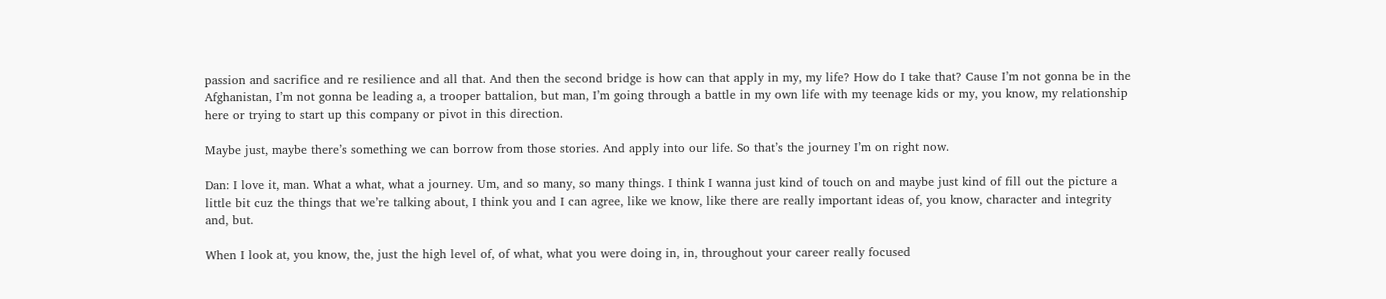passion and sacrifice and re resilience and all that. And then the second bridge is how can that apply in my, my life? How do I take that? Cause I’m not gonna be in the Afghanistan, I’m not gonna be leading a, a trooper battalion, but man, I’m going through a battle in my own life with my teenage kids or my, you know, my relationship here or trying to start up this company or pivot in this direction.

Maybe just, maybe there’s something we can borrow from those stories. And apply into our life. So that’s the journey I’m on right now.

Dan: I love it, man. What a what, what a journey. Um, and so many, so many things. I think I wanna just kind of touch on and maybe just kind of fill out the picture a little bit cuz the things that we’re talking about, I think you and I can agree, like we know, like there are really important ideas of, you know, character and integrity and, but.

When I look at, you know, the, just the high level of, of what, what you were doing in, in, throughout your career really focused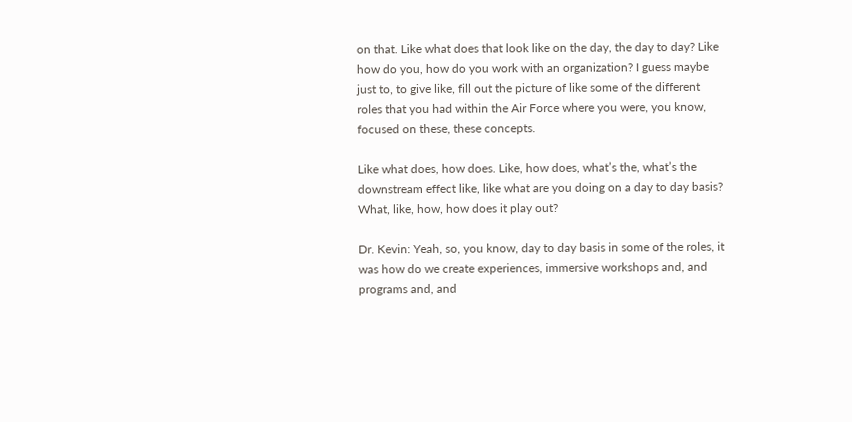on that. Like what does that look like on the day, the day to day? Like how do you, how do you work with an organization? I guess maybe just to, to give like, fill out the picture of like some of the different roles that you had within the Air Force where you were, you know, focused on these, these concepts.

Like what does, how does. Like, how does, what’s the, what’s the downstream effect like, like what are you doing on a day to day basis? What, like, how, how does it play out?

Dr. Kevin: Yeah, so, you know, day to day basis in some of the roles, it was how do we create experiences, immersive workshops and, and programs and, and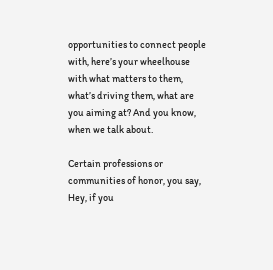opportunities to connect people with, here’s your wheelhouse with what matters to them, what’s driving them, what are you aiming at? And you know, when we talk about.

Certain professions or communities of honor, you say, Hey, if you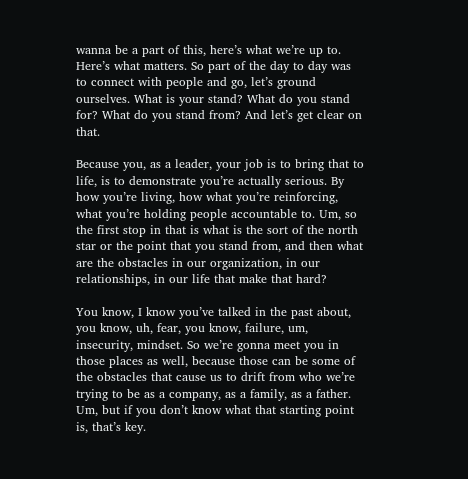wanna be a part of this, here’s what we’re up to. Here’s what matters. So part of the day to day was to connect with people and go, let’s ground ourselves. What is your stand? What do you stand for? What do you stand from? And let’s get clear on that.

Because you, as a leader, your job is to bring that to life, is to demonstrate you’re actually serious. By how you’re living, how what you’re reinforcing, what you’re holding people accountable to. Um, so the first stop in that is what is the sort of the north star or the point that you stand from, and then what are the obstacles in our organization, in our relationships, in our life that make that hard?

You know, I know you’ve talked in the past about, you know, uh, fear, you know, failure, um, insecurity, mindset. So we’re gonna meet you in those places as well, because those can be some of the obstacles that cause us to drift from who we’re trying to be as a company, as a family, as a father. Um, but if you don’t know what that starting point is, that’s key.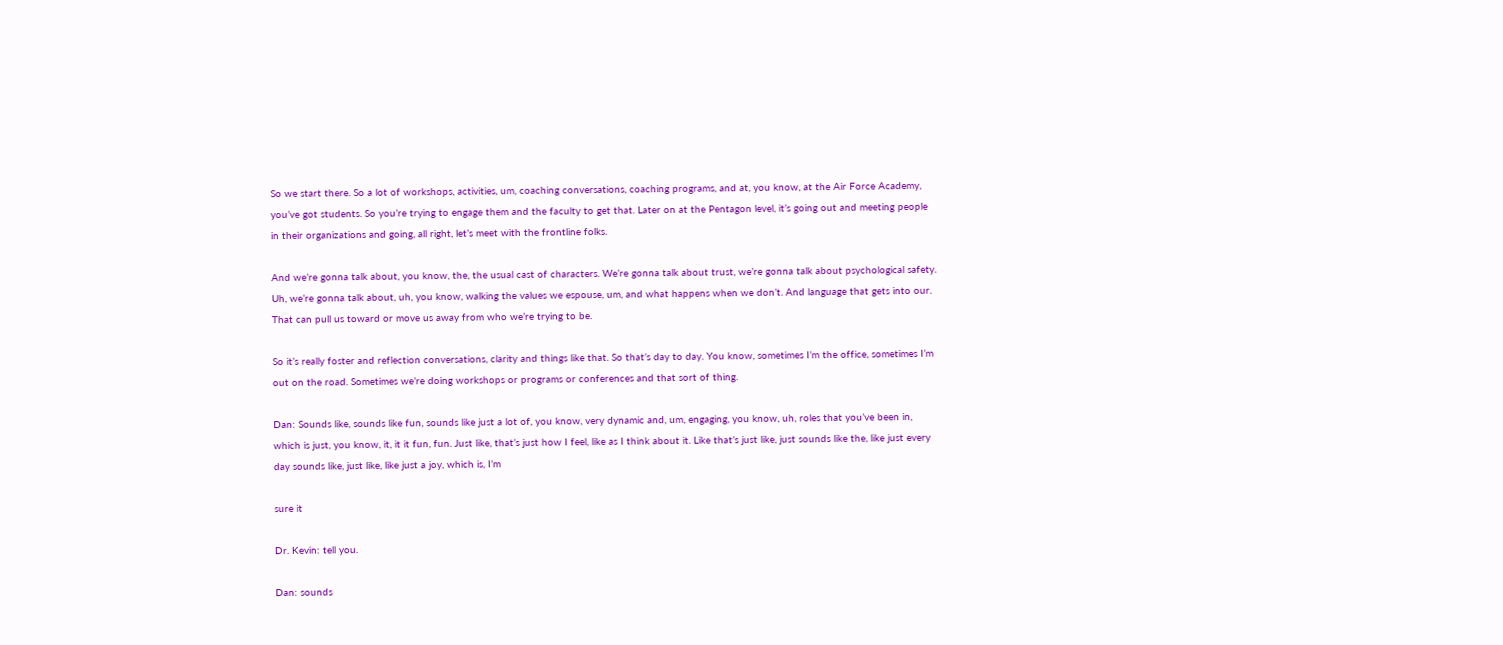So we start there. So a lot of workshops, activities, um, coaching conversations, coaching programs, and at, you know, at the Air Force Academy, you’ve got students. So you’re trying to engage them and the faculty to get that. Later on at the Pentagon level, it’s going out and meeting people in their organizations and going, all right, let’s meet with the frontline folks.

And we’re gonna talk about, you know, the, the usual cast of characters. We’re gonna talk about trust, we’re gonna talk about psychological safety. Uh, we’re gonna talk about, uh, you know, walking the values we espouse, um, and what happens when we don’t. And language that gets into our. That can pull us toward or move us away from who we’re trying to be.

So it’s really foster and reflection conversations, clarity and things like that. So that’s day to day. You know, sometimes I’m the office, sometimes I’m out on the road. Sometimes we’re doing workshops or programs or conferences and that sort of thing.

Dan: Sounds like, sounds like fun, sounds like just a lot of, you know, very dynamic and, um, engaging, you know, uh, roles that you’ve been in, which is just, you know, it, it it fun, fun. Just like, that’s just how I feel, like as I think about it. Like that’s just like, just sounds like the, like just every day sounds like, just like, like just a joy, which is, I’m

sure it

Dr. Kevin: tell you.

Dan: sounds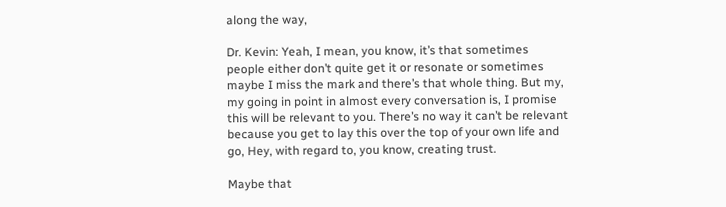along the way,

Dr. Kevin: Yeah, I mean, you know, it’s that sometimes people either don’t quite get it or resonate or sometimes maybe I miss the mark and there’s that whole thing. But my, my going in point in almost every conversation is, I promise this will be relevant to you. There’s no way it can’t be relevant because you get to lay this over the top of your own life and go, Hey, with regard to, you know, creating trust.

Maybe that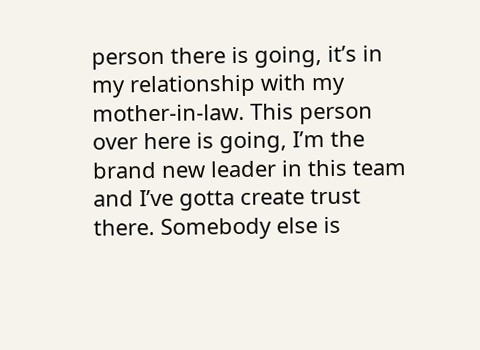person there is going, it’s in my relationship with my mother-in-law. This person over here is going, I’m the brand new leader in this team and I’ve gotta create trust there. Somebody else is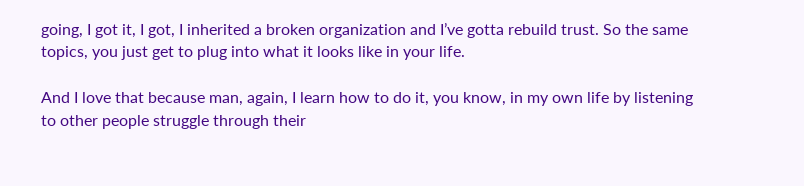going, I got it, I got, I inherited a broken organization and I’ve gotta rebuild trust. So the same topics, you just get to plug into what it looks like in your life.

And I love that because man, again, I learn how to do it, you know, in my own life by listening to other people struggle through their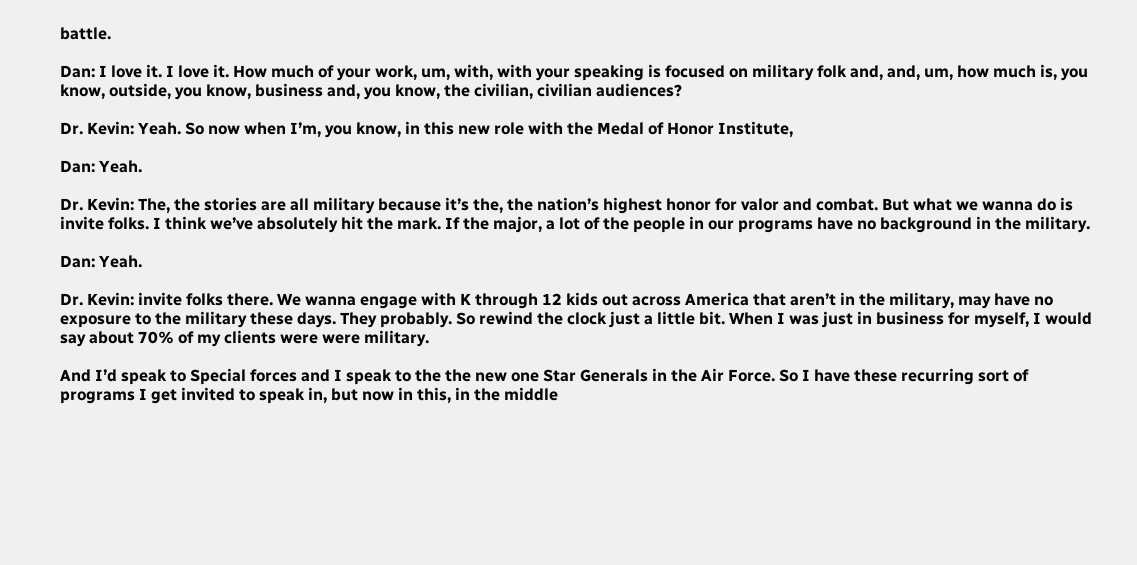battle.

Dan: I love it. I love it. How much of your work, um, with, with your speaking is focused on military folk and, and, um, how much is, you know, outside, you know, business and, you know, the civilian, civilian audiences?

Dr. Kevin: Yeah. So now when I’m, you know, in this new role with the Medal of Honor Institute,

Dan: Yeah.

Dr. Kevin: The, the stories are all military because it’s the, the nation’s highest honor for valor and combat. But what we wanna do is invite folks. I think we’ve absolutely hit the mark. If the major, a lot of the people in our programs have no background in the military.

Dan: Yeah.

Dr. Kevin: invite folks there. We wanna engage with K through 12 kids out across America that aren’t in the military, may have no exposure to the military these days. They probably. So rewind the clock just a little bit. When I was just in business for myself, I would say about 70% of my clients were were military.

And I’d speak to Special forces and I speak to the the new one Star Generals in the Air Force. So I have these recurring sort of programs I get invited to speak in, but now in this, in the middle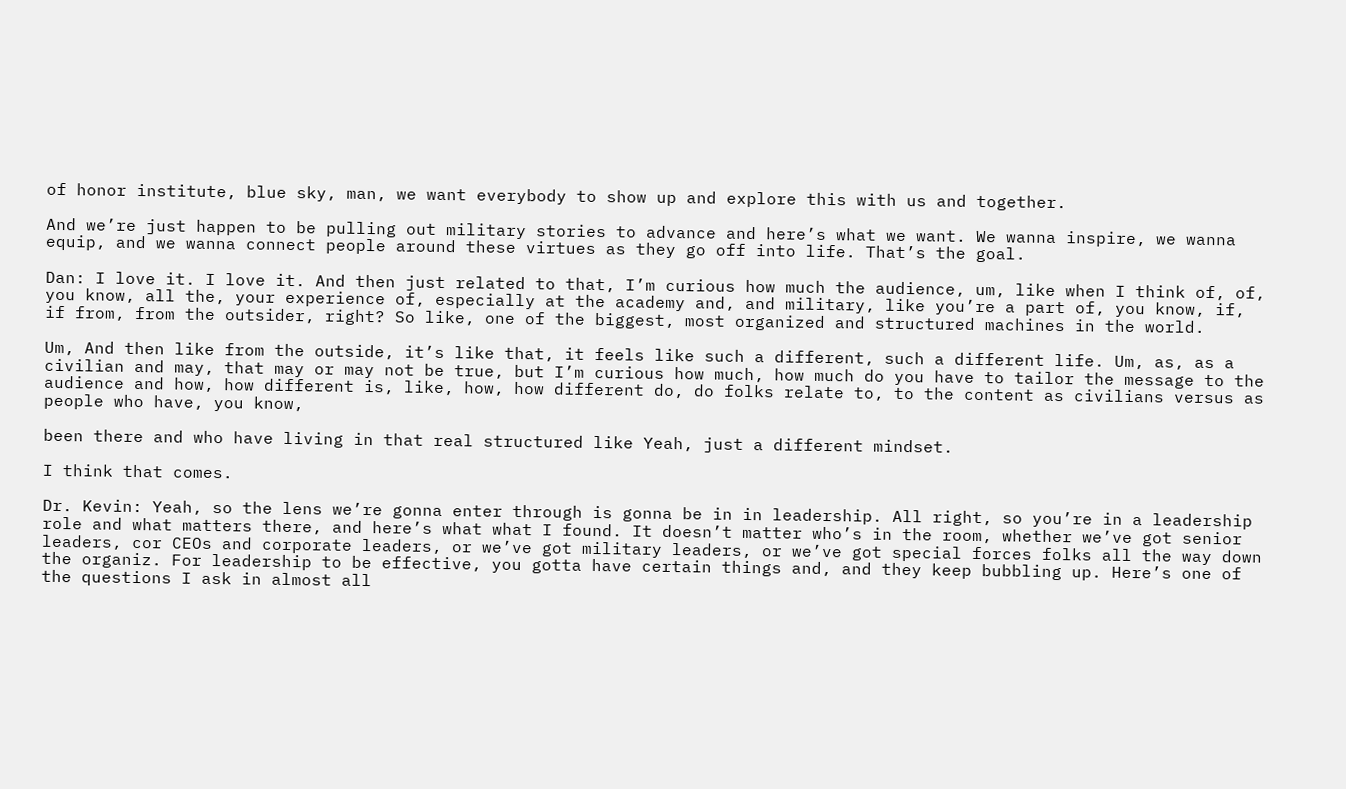of honor institute, blue sky, man, we want everybody to show up and explore this with us and together.

And we’re just happen to be pulling out military stories to advance and here’s what we want. We wanna inspire, we wanna equip, and we wanna connect people around these virtues as they go off into life. That’s the goal.

Dan: I love it. I love it. And then just related to that, I’m curious how much the audience, um, like when I think of, of, you know, all the, your experience of, especially at the academy and, and military, like you’re a part of, you know, if, if from, from the outsider, right? So like, one of the biggest, most organized and structured machines in the world.

Um, And then like from the outside, it’s like that, it feels like such a different, such a different life. Um, as, as a civilian and may, that may or may not be true, but I’m curious how much, how much do you have to tailor the message to the audience and how, how different is, like, how, how different do, do folks relate to, to the content as civilians versus as people who have, you know,

been there and who have living in that real structured like Yeah, just a different mindset.

I think that comes.

Dr. Kevin: Yeah, so the lens we’re gonna enter through is gonna be in in leadership. All right, so you’re in a leadership role and what matters there, and here’s what what I found. It doesn’t matter who’s in the room, whether we’ve got senior leaders, cor CEOs and corporate leaders, or we’ve got military leaders, or we’ve got special forces folks all the way down the organiz. For leadership to be effective, you gotta have certain things and, and they keep bubbling up. Here’s one of the questions I ask in almost all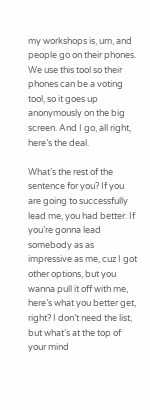my workshops is, um, and people go on their phones. We use this tool so their phones can be a voting tool, so it goes up anonymously on the big screen. And I go, all right, here’s the deal.

What’s the rest of the sentence for you? If you are going to successfully lead me, you had better. If you’re gonna lead somebody as as impressive as me, cuz I got other options, but you wanna pull it off with me, here’s what you better get, right? I don’t need the list, but what’s at the top of your mind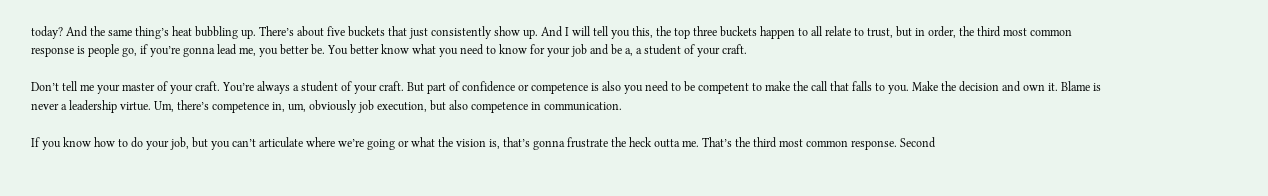today? And the same thing’s heat bubbling up. There’s about five buckets that just consistently show up. And I will tell you this, the top three buckets happen to all relate to trust, but in order, the third most common response is people go, if you’re gonna lead me, you better be. You better know what you need to know for your job and be a, a student of your craft.

Don’t tell me your master of your craft. You’re always a student of your craft. But part of confidence or competence is also you need to be competent to make the call that falls to you. Make the decision and own it. Blame is never a leadership virtue. Um, there’s competence in, um, obviously job execution, but also competence in communication.

If you know how to do your job, but you can’t articulate where we’re going or what the vision is, that’s gonna frustrate the heck outta me. That’s the third most common response. Second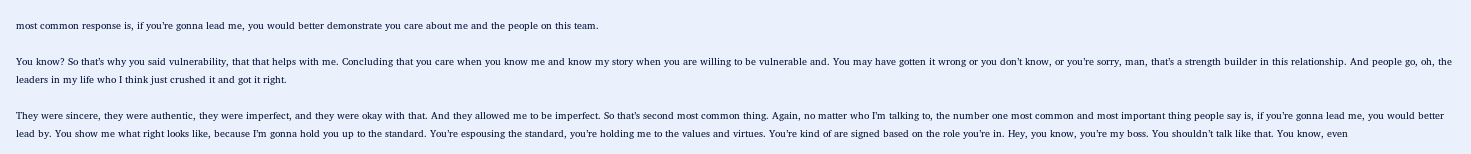most common response is, if you’re gonna lead me, you would better demonstrate you care about me and the people on this team.

You know? So that’s why you said vulnerability, that that helps with me. Concluding that you care when you know me and know my story when you are willing to be vulnerable and. You may have gotten it wrong or you don’t know, or you’re sorry, man, that’s a strength builder in this relationship. And people go, oh, the leaders in my life who I think just crushed it and got it right.

They were sincere, they were authentic, they were imperfect, and they were okay with that. And they allowed me to be imperfect. So that’s second most common thing. Again, no matter who I’m talking to, the number one most common and most important thing people say is, if you’re gonna lead me, you would better lead by. You show me what right looks like, because I’m gonna hold you up to the standard. You’re espousing the standard, you’re holding me to the values and virtues. You’re kind of are signed based on the role you’re in. Hey, you know, you’re my boss. You shouldn’t talk like that. You know, even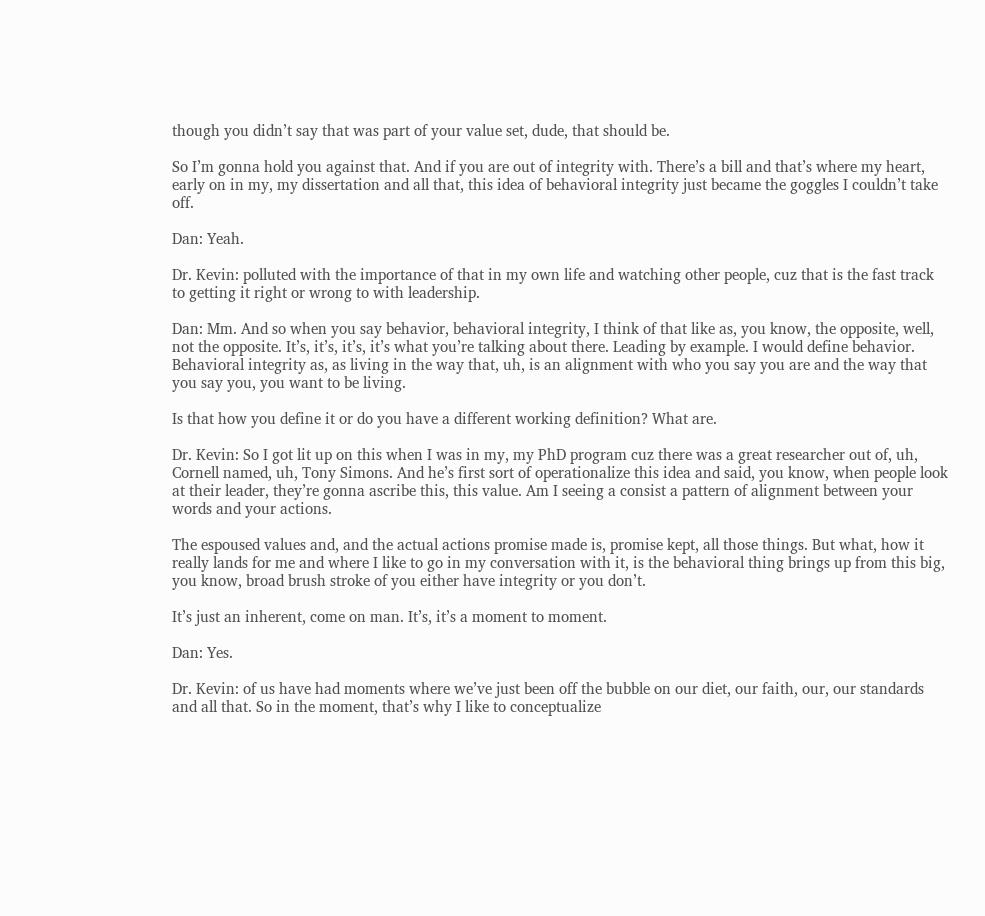though you didn’t say that was part of your value set, dude, that should be.

So I’m gonna hold you against that. And if you are out of integrity with. There’s a bill and that’s where my heart, early on in my, my dissertation and all that, this idea of behavioral integrity just became the goggles I couldn’t take off.

Dan: Yeah.

Dr. Kevin: polluted with the importance of that in my own life and watching other people, cuz that is the fast track to getting it right or wrong to with leadership.

Dan: Mm. And so when you say behavior, behavioral integrity, I think of that like as, you know, the opposite, well, not the opposite. It’s, it’s, it’s, it’s what you’re talking about there. Leading by example. I would define behavior. Behavioral integrity as, as living in the way that, uh, is an alignment with who you say you are and the way that you say you, you want to be living.

Is that how you define it or do you have a different working definition? What are.

Dr. Kevin: So I got lit up on this when I was in my, my PhD program cuz there was a great researcher out of, uh, Cornell named, uh, Tony Simons. And he’s first sort of operationalize this idea and said, you know, when people look at their leader, they’re gonna ascribe this, this value. Am I seeing a consist a pattern of alignment between your words and your actions.

The espoused values and, and the actual actions promise made is, promise kept, all those things. But what, how it really lands for me and where I like to go in my conversation with it, is the behavioral thing brings up from this big, you know, broad brush stroke of you either have integrity or you don’t.

It’s just an inherent, come on man. It’s, it’s a moment to moment.

Dan: Yes.

Dr. Kevin: of us have had moments where we’ve just been off the bubble on our diet, our faith, our, our standards and all that. So in the moment, that’s why I like to conceptualize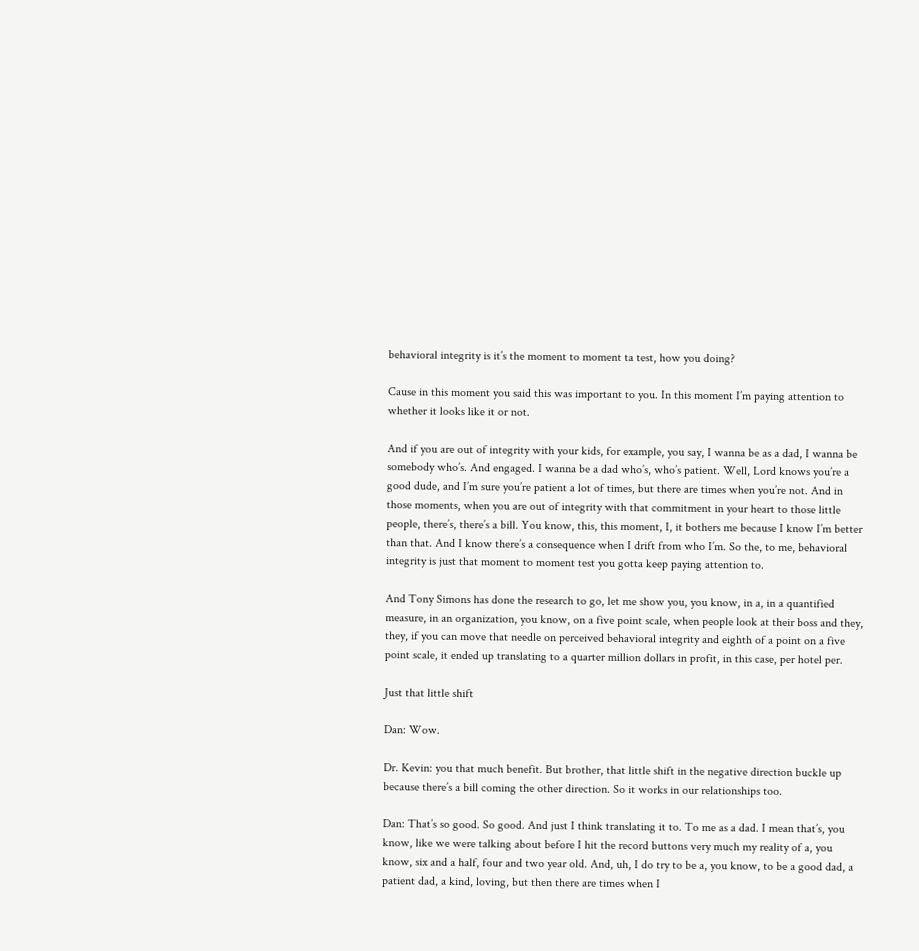behavioral integrity is it’s the moment to moment ta test, how you doing?

Cause in this moment you said this was important to you. In this moment I’m paying attention to whether it looks like it or not.

And if you are out of integrity with your kids, for example, you say, I wanna be as a dad, I wanna be somebody who’s. And engaged. I wanna be a dad who’s, who’s patient. Well, Lord knows you’re a good dude, and I’m sure you’re patient a lot of times, but there are times when you’re not. And in those moments, when you are out of integrity with that commitment in your heart to those little people, there’s, there’s a bill. You know, this, this moment, I, it bothers me because I know I’m better than that. And I know there’s a consequence when I drift from who I’m. So the, to me, behavioral integrity is just that moment to moment test you gotta keep paying attention to.

And Tony Simons has done the research to go, let me show you, you know, in a, in a quantified measure, in an organization, you know, on a five point scale, when people look at their boss and they, they, if you can move that needle on perceived behavioral integrity and eighth of a point on a five point scale, it ended up translating to a quarter million dollars in profit, in this case, per hotel per.

Just that little shift

Dan: Wow.

Dr. Kevin: you that much benefit. But brother, that little shift in the negative direction buckle up because there’s a bill coming the other direction. So it works in our relationships too.

Dan: That’s so good. So good. And just I think translating it to. To me as a dad. I mean that’s, you know, like we were talking about before I hit the record buttons very much my reality of a, you know, six and a half, four and two year old. And, uh, I do try to be a, you know, to be a good dad, a patient dad, a kind, loving, but then there are times when I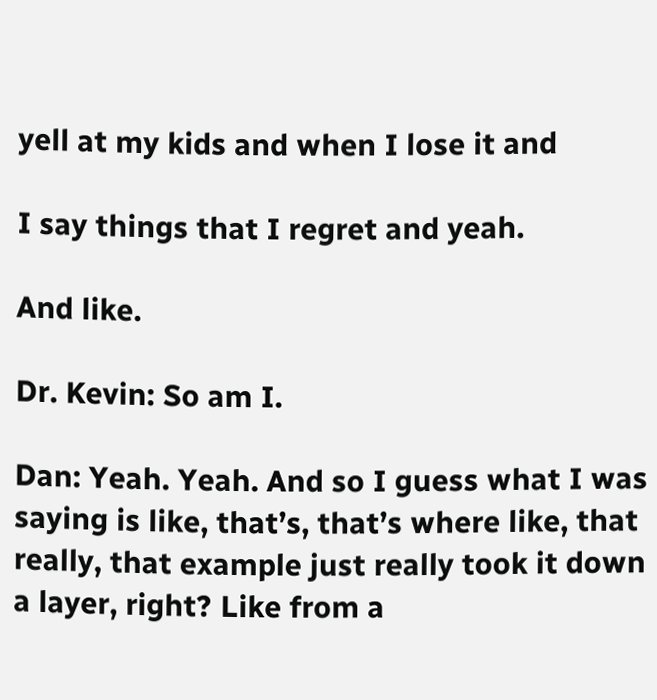yell at my kids and when I lose it and

I say things that I regret and yeah.

And like.

Dr. Kevin: So am I.

Dan: Yeah. Yeah. And so I guess what I was saying is like, that’s, that’s where like, that really, that example just really took it down a layer, right? Like from a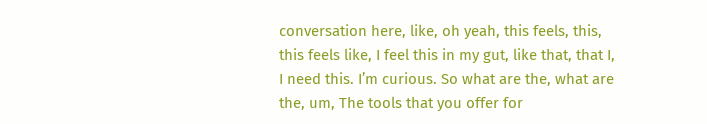conversation here, like, oh yeah, this feels, this, this feels like, I feel this in my gut, like that, that I, I need this. I’m curious. So what are the, what are the, um, The tools that you offer for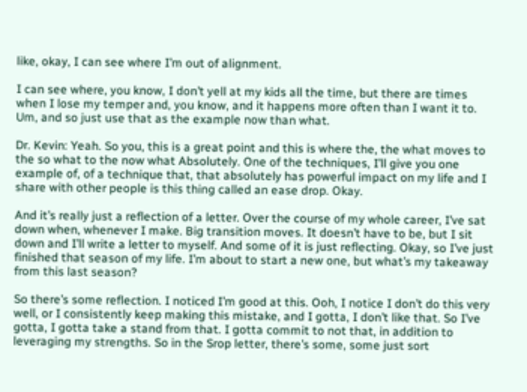like, okay, I can see where I’m out of alignment.

I can see where, you know, I don’t yell at my kids all the time, but there are times when I lose my temper and, you know, and it happens more often than I want it to. Um, and so just use that as the example now than what.

Dr. Kevin: Yeah. So you, this is a great point and this is where the, the what moves to the so what to the now what Absolutely. One of the techniques, I’ll give you one example of, of a technique that, that absolutely has powerful impact on my life and I share with other people is this thing called an ease drop. Okay.

And it’s really just a reflection of a letter. Over the course of my whole career, I’ve sat down when, whenever I make. Big transition moves. It doesn’t have to be, but I sit down and I’ll write a letter to myself. And some of it is just reflecting. Okay, so I’ve just finished that season of my life. I’m about to start a new one, but what’s my takeaway from this last season?

So there’s some reflection. I noticed I’m good at this. Ooh, I notice I don’t do this very well, or I consistently keep making this mistake, and I gotta, I don’t like that. So I’ve gotta, I gotta take a stand from that. I gotta commit to not that, in addition to leveraging my strengths. So in the Srop letter, there’s some, some just sort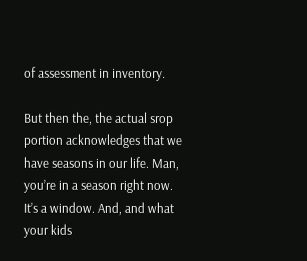of assessment in inventory.

But then the, the actual srop portion acknowledges that we have seasons in our life. Man, you’re in a season right now. It’s a window. And, and what your kids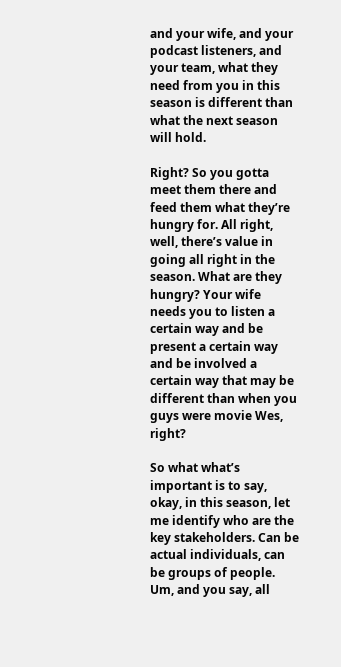and your wife, and your podcast listeners, and your team, what they need from you in this season is different than what the next season will hold.

Right? So you gotta meet them there and feed them what they’re hungry for. All right, well, there’s value in going all right in the season. What are they hungry? Your wife needs you to listen a certain way and be present a certain way and be involved a certain way that may be different than when you guys were movie Wes, right?

So what what’s important is to say, okay, in this season, let me identify who are the key stakeholders. Can be actual individuals, can be groups of people. Um, and you say, all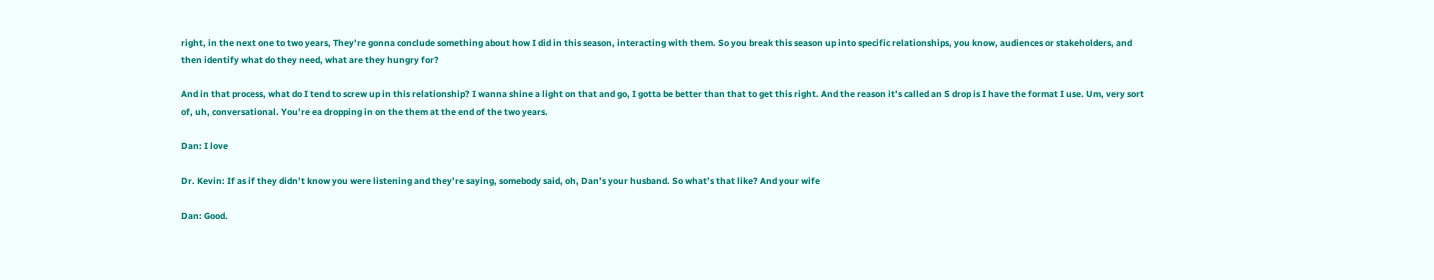right, in the next one to two years, They’re gonna conclude something about how I did in this season, interacting with them. So you break this season up into specific relationships, you know, audiences or stakeholders, and then identify what do they need, what are they hungry for?

And in that process, what do I tend to screw up in this relationship? I wanna shine a light on that and go, I gotta be better than that to get this right. And the reason it’s called an S drop is I have the format I use. Um, very sort of, uh, conversational. You’re ea dropping in on the them at the end of the two years.

Dan: I love

Dr. Kevin: If as if they didn’t know you were listening and they’re saying, somebody said, oh, Dan’s your husband. So what’s that like? And your wife

Dan: Good.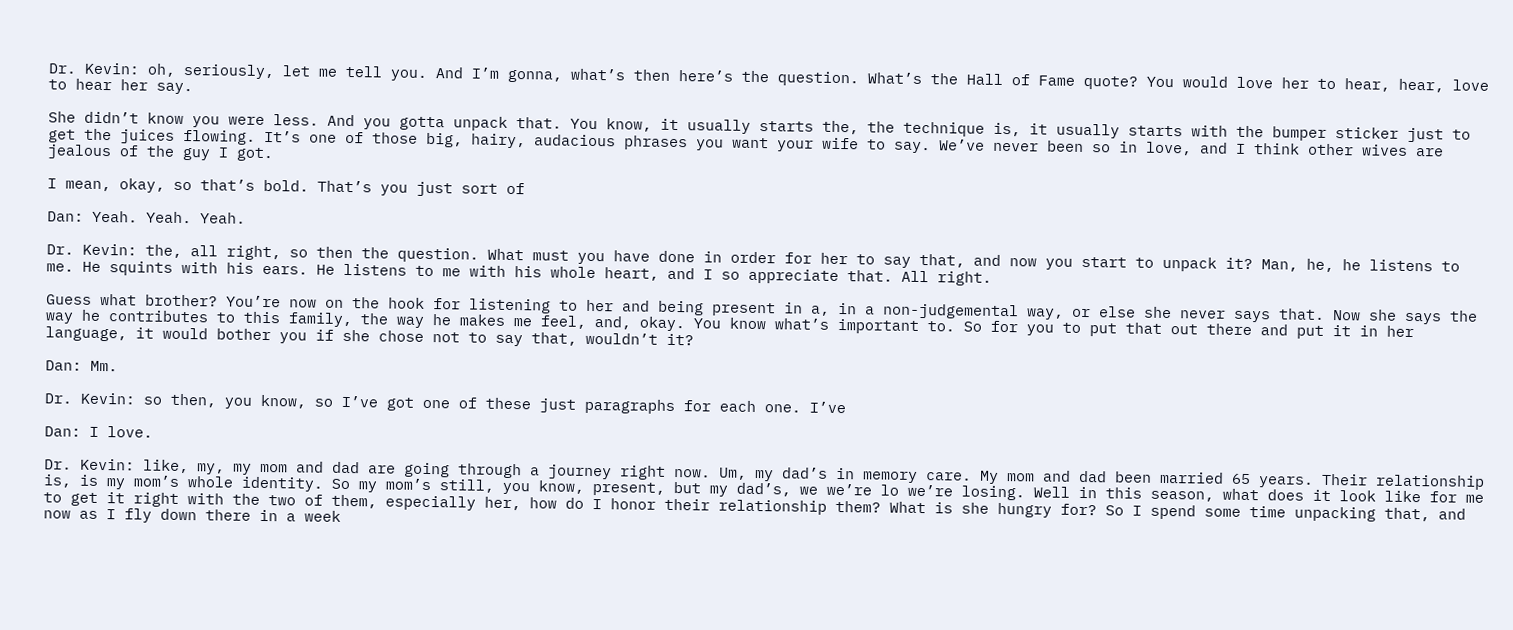Dr. Kevin: oh, seriously, let me tell you. And I’m gonna, what’s then here’s the question. What’s the Hall of Fame quote? You would love her to hear, hear, love to hear her say.

She didn’t know you were less. And you gotta unpack that. You know, it usually starts the, the technique is, it usually starts with the bumper sticker just to get the juices flowing. It’s one of those big, hairy, audacious phrases you want your wife to say. We’ve never been so in love, and I think other wives are jealous of the guy I got.

I mean, okay, so that’s bold. That’s you just sort of

Dan: Yeah. Yeah. Yeah.

Dr. Kevin: the, all right, so then the question. What must you have done in order for her to say that, and now you start to unpack it? Man, he, he listens to me. He squints with his ears. He listens to me with his whole heart, and I so appreciate that. All right.

Guess what brother? You’re now on the hook for listening to her and being present in a, in a non-judgemental way, or else she never says that. Now she says the way he contributes to this family, the way he makes me feel, and, okay. You know what’s important to. So for you to put that out there and put it in her language, it would bother you if she chose not to say that, wouldn’t it?

Dan: Mm.

Dr. Kevin: so then, you know, so I’ve got one of these just paragraphs for each one. I’ve

Dan: I love.

Dr. Kevin: like, my, my mom and dad are going through a journey right now. Um, my dad’s in memory care. My mom and dad been married 65 years. Their relationship is, is my mom’s whole identity. So my mom’s still, you know, present, but my dad’s, we we’re lo we’re losing. Well in this season, what does it look like for me to get it right with the two of them, especially her, how do I honor their relationship them? What is she hungry for? So I spend some time unpacking that, and now as I fly down there in a week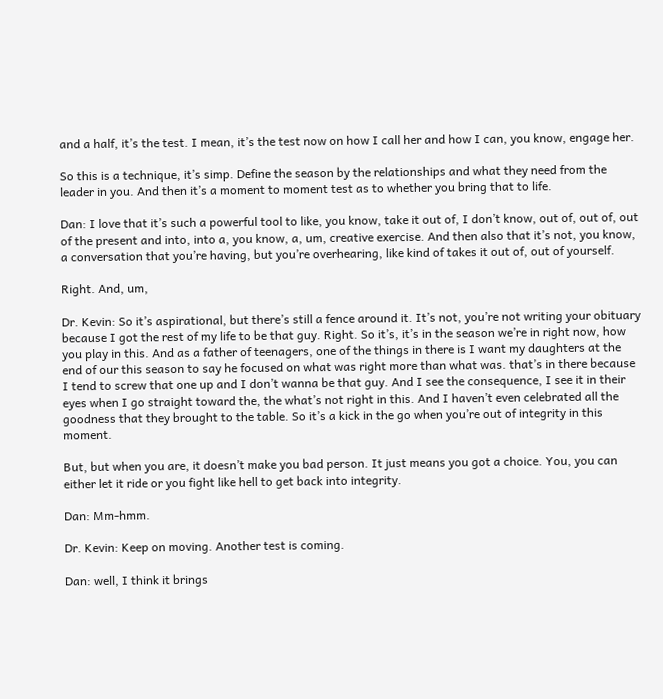and a half, it’s the test. I mean, it’s the test now on how I call her and how I can, you know, engage her.

So this is a technique, it’s simp. Define the season by the relationships and what they need from the leader in you. And then it’s a moment to moment test as to whether you bring that to life.

Dan: I love that it’s such a powerful tool to like, you know, take it out of, I don’t know, out of, out of, out of the present and into, into a, you know, a, um, creative exercise. And then also that it’s not, you know, a conversation that you’re having, but you’re overhearing, like kind of takes it out of, out of yourself.

Right. And, um,

Dr. Kevin: So it’s aspirational, but there’s still a fence around it. It’s not, you’re not writing your obituary because I got the rest of my life to be that guy. Right. So it’s, it’s in the season we’re in right now, how you play in this. And as a father of teenagers, one of the things in there is I want my daughters at the end of our this season to say he focused on what was right more than what was. that’s in there because I tend to screw that one up and I don’t wanna be that guy. And I see the consequence, I see it in their eyes when I go straight toward the, the what’s not right in this. And I haven’t even celebrated all the goodness that they brought to the table. So it’s a kick in the go when you’re out of integrity in this moment.

But, but when you are, it doesn’t make you bad person. It just means you got a choice. You, you can either let it ride or you fight like hell to get back into integrity.

Dan: Mm-hmm.

Dr. Kevin: Keep on moving. Another test is coming.

Dan: well, I think it brings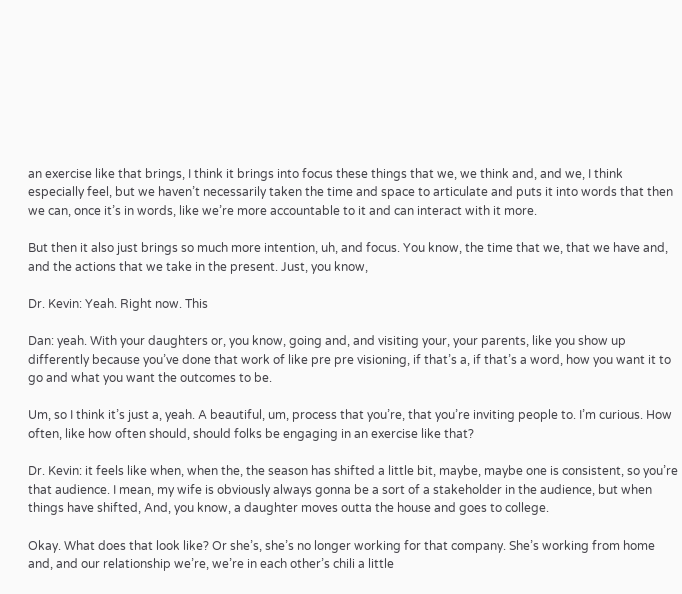an exercise like that brings, I think it brings into focus these things that we, we think and, and we, I think especially feel, but we haven’t necessarily taken the time and space to articulate and puts it into words that then we can, once it’s in words, like we’re more accountable to it and can interact with it more.

But then it also just brings so much more intention, uh, and focus. You know, the time that we, that we have and, and the actions that we take in the present. Just, you know,

Dr. Kevin: Yeah. Right now. This

Dan: yeah. With your daughters or, you know, going and, and visiting your, your parents, like you show up differently because you’ve done that work of like pre pre visioning, if that’s a, if that’s a word, how you want it to go and what you want the outcomes to be.

Um, so I think it’s just a, yeah. A beautiful, um, process that you’re, that you’re inviting people to. I’m curious. How often, like how often should, should folks be engaging in an exercise like that?

Dr. Kevin: it feels like when, when the, the season has shifted a little bit, maybe, maybe one is consistent, so you’re that audience. I mean, my wife is obviously always gonna be a sort of a stakeholder in the audience, but when things have shifted, And, you know, a daughter moves outta the house and goes to college.

Okay. What does that look like? Or she’s, she’s no longer working for that company. She’s working from home and, and our relationship we’re, we’re in each other’s chili a little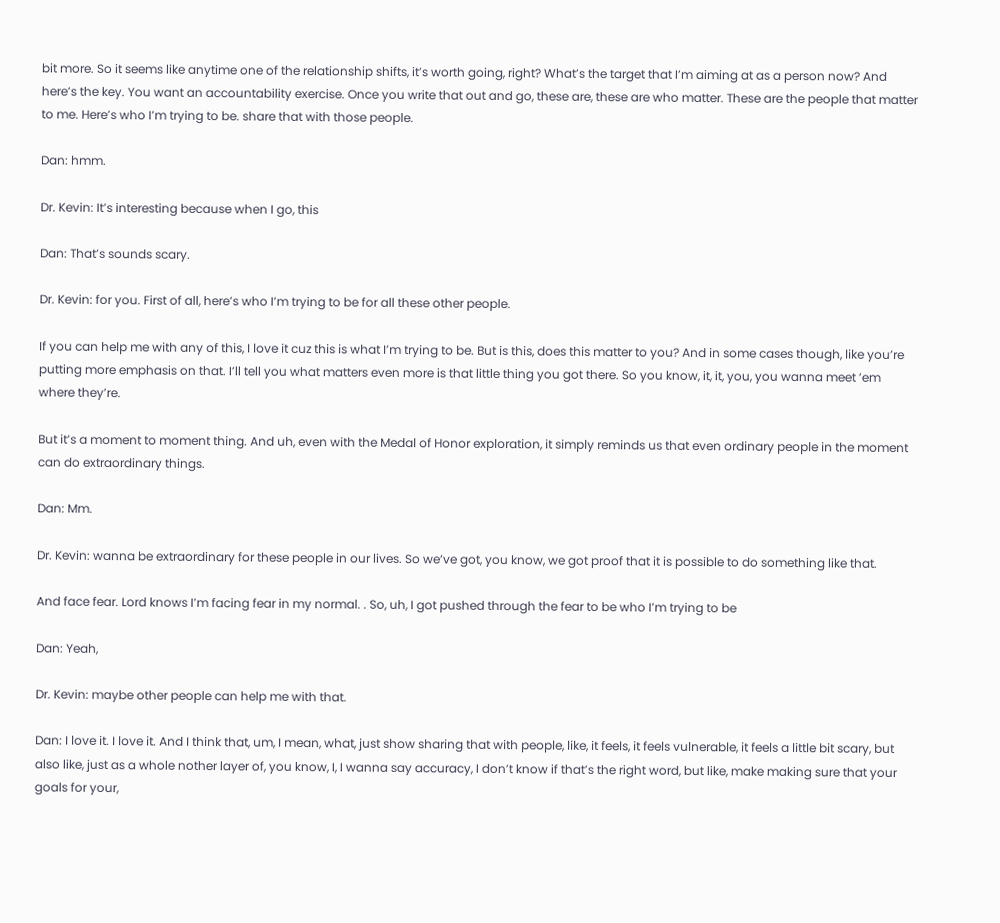bit more. So it seems like anytime one of the relationship shifts, it’s worth going, right? What’s the target that I’m aiming at as a person now? And here’s the key. You want an accountability exercise. Once you write that out and go, these are, these are who matter. These are the people that matter to me. Here’s who I’m trying to be. share that with those people.

Dan: hmm.

Dr. Kevin: It’s interesting because when I go, this

Dan: That’s sounds scary.

Dr. Kevin: for you. First of all, here’s who I’m trying to be for all these other people.

If you can help me with any of this, I love it cuz this is what I’m trying to be. But is this, does this matter to you? And in some cases though, like you’re putting more emphasis on that. I’ll tell you what matters even more is that little thing you got there. So you know, it, it, you, you wanna meet ’em where they’re.

But it’s a moment to moment thing. And uh, even with the Medal of Honor exploration, it simply reminds us that even ordinary people in the moment can do extraordinary things.

Dan: Mm.

Dr. Kevin: wanna be extraordinary for these people in our lives. So we’ve got, you know, we got proof that it is possible to do something like that.

And face fear. Lord knows I’m facing fear in my normal. . So, uh, I got pushed through the fear to be who I’m trying to be

Dan: Yeah,

Dr. Kevin: maybe other people can help me with that.

Dan: I love it. I love it. And I think that, um, I mean, what, just show sharing that with people, like, it feels, it feels vulnerable, it feels a little bit scary, but also like, just as a whole nother layer of, you know, I, I wanna say accuracy, I don’t know if that’s the right word, but like, make making sure that your goals for your,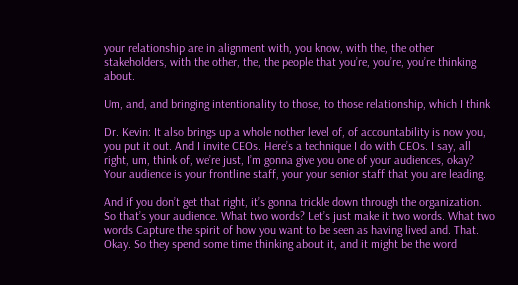your relationship are in alignment with, you know, with the, the other stakeholders, with the other, the, the people that you’re, you’re, you’re thinking about.

Um, and, and bringing intentionality to those, to those relationship, which I think

Dr. Kevin: It also brings up a whole nother level of, of accountability is now you, you put it out. And I invite CEOs. Here’s a technique I do with CEOs. I say, all right, um, think of, we’re just, I’m gonna give you one of your audiences, okay? Your audience is your frontline staff, your your senior staff that you are leading.

And if you don’t get that right, it’s gonna trickle down through the organization. So that’s your audience. What two words? Let’s just make it two words. What two words Capture the spirit of how you want to be seen as having lived and. That. Okay. So they spend some time thinking about it, and it might be the word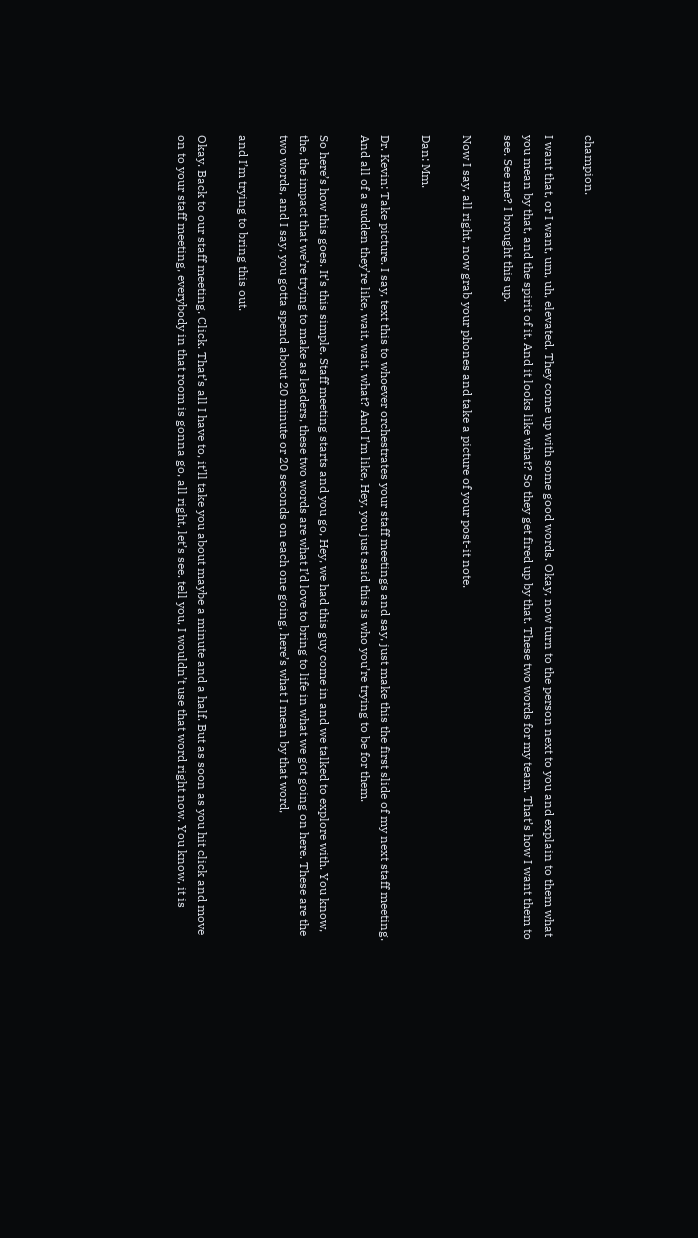champion.

I want that, or I want, um, uh, elevated. They come up with some good words. Okay, now turn to the person next to you and explain to them what you mean by that, and the spirit of it. And it looks like what? So they get fired up by that. These two words for my team. That’s how I want them to see. See me? I brought this up.

Now I say, all right, now grab your phones and take a picture of your post-it note.

Dan: Mm.

Dr. Kevin: Take picture. I say, text this to whoever orchestrates your staff meetings and say, just make this the first slide of my next staff meeting. And all of a sudden they’re like, wait, wait, what? And I’m like, Hey, you just said this is who you’re trying to be for them.

So here’s how this goes. It’s this simple. Staff meeting starts and you go, Hey, we had this guy come in and we talked to explore with. You know, the, the impact that we’re trying to make as leaders, these two words are what I’d love to bring to life in what we got going on here. These are the two words, and I say, you gotta spend about 20 minute or 20 seconds on each one going, here’s what I mean by that word,

and I’m trying to bring this out.

Okay. Back to our staff meeting. Click. That’s all I have to, it’ll take you about maybe a minute and a half. But as soon as you hit click and move on to your staff meeting, everybody in that room is gonna go, all right, let’s see. tell you, I wouldn’t use that word right now. You know, it is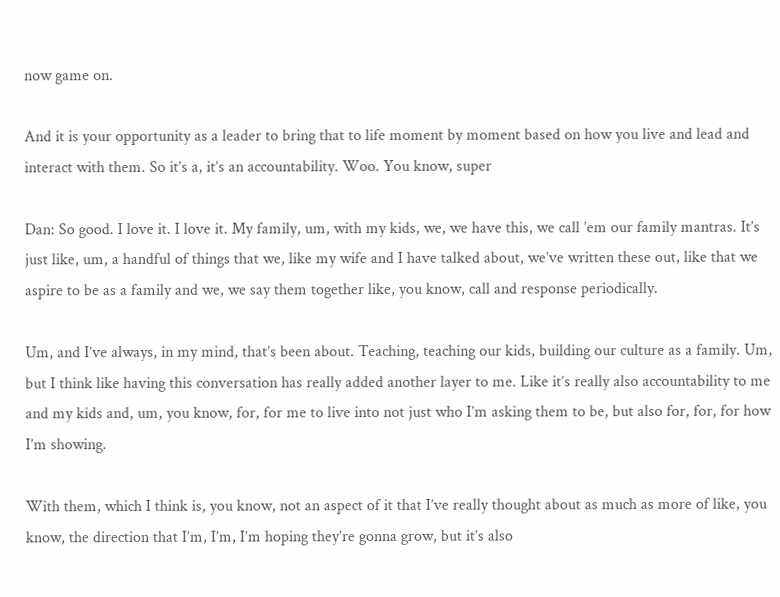now game on.

And it is your opportunity as a leader to bring that to life moment by moment based on how you live and lead and interact with them. So it’s a, it’s an accountability. Woo. You know, super

Dan: So good. I love it. I love it. My family, um, with my kids, we, we have this, we call ’em our family mantras. It’s just like, um, a handful of things that we, like my wife and I have talked about, we’ve written these out, like that we aspire to be as a family and we, we say them together like, you know, call and response periodically.

Um, and I’ve always, in my mind, that’s been about. Teaching, teaching our kids, building our culture as a family. Um, but I think like having this conversation has really added another layer to me. Like it’s really also accountability to me and my kids and, um, you know, for, for me to live into not just who I’m asking them to be, but also for, for, for how I’m showing.

With them, which I think is, you know, not an aspect of it that I’ve really thought about as much as more of like, you know, the direction that I’m, I’m, I’m hoping they’re gonna grow, but it’s also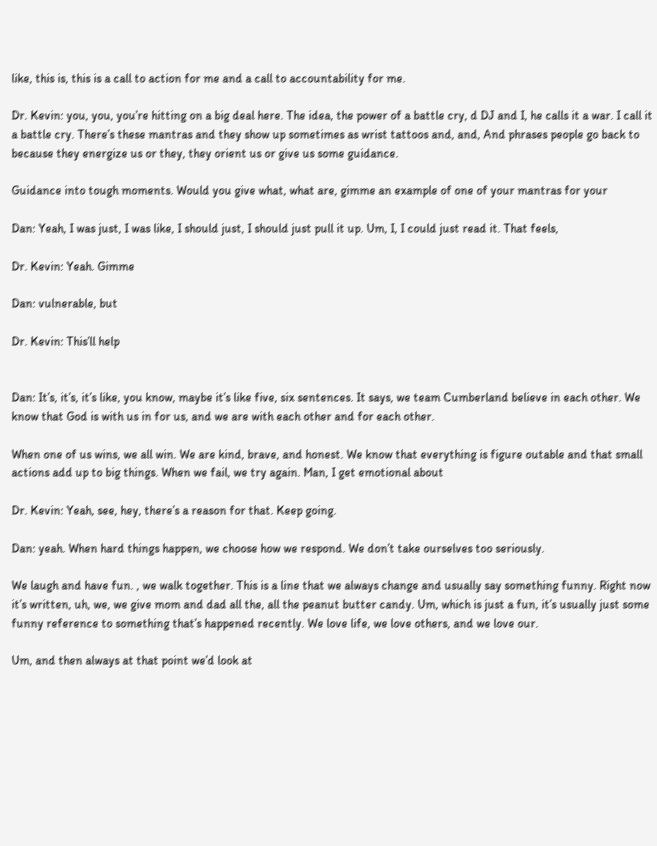like, this is, this is a call to action for me and a call to accountability for me.

Dr. Kevin: you, you, you’re hitting on a big deal here. The idea, the power of a battle cry, d DJ and I, he calls it a war. I call it a battle cry. There’s these mantras and they show up sometimes as wrist tattoos and, and, And phrases people go back to because they energize us or they, they orient us or give us some guidance.

Guidance into tough moments. Would you give what, what are, gimme an example of one of your mantras for your

Dan: Yeah, I was just, I was like, I should just, I should just pull it up. Um, I, I could just read it. That feels,

Dr. Kevin: Yeah. Gimme

Dan: vulnerable, but

Dr. Kevin: This’ll help


Dan: It’s, it’s, it’s like, you know, maybe it’s like five, six sentences. It says, we team Cumberland believe in each other. We know that God is with us in for us, and we are with each other and for each other.

When one of us wins, we all win. We are kind, brave, and honest. We know that everything is figure outable and that small actions add up to big things. When we fail, we try again. Man, I get emotional about

Dr. Kevin: Yeah, see, hey, there’s a reason for that. Keep going.

Dan: yeah. When hard things happen, we choose how we respond. We don’t take ourselves too seriously.

We laugh and have fun. , we walk together. This is a line that we always change and usually say something funny. Right now it’s written, uh, we, we give mom and dad all the, all the peanut butter candy. Um, which is just a fun, it’s usually just some funny reference to something that’s happened recently. We love life, we love others, and we love our.

Um, and then always at that point we’d look at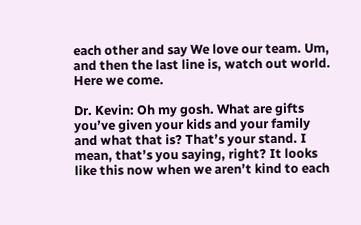each other and say We love our team. Um, and then the last line is, watch out world. Here we come.

Dr. Kevin: Oh my gosh. What are gifts you’ve given your kids and your family and what that is? That’s your stand. I mean, that’s you saying, right? It looks like this now when we aren’t kind to each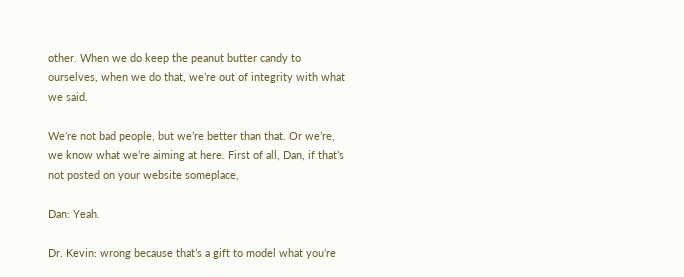other. When we do keep the peanut butter candy to ourselves, when we do that, we’re out of integrity with what we said.

We’re not bad people, but we’re better than that. Or we’re, we know what we’re aiming at here. First of all, Dan, if that’s not posted on your website someplace,

Dan: Yeah.

Dr. Kevin: wrong because that’s a gift to model what you’re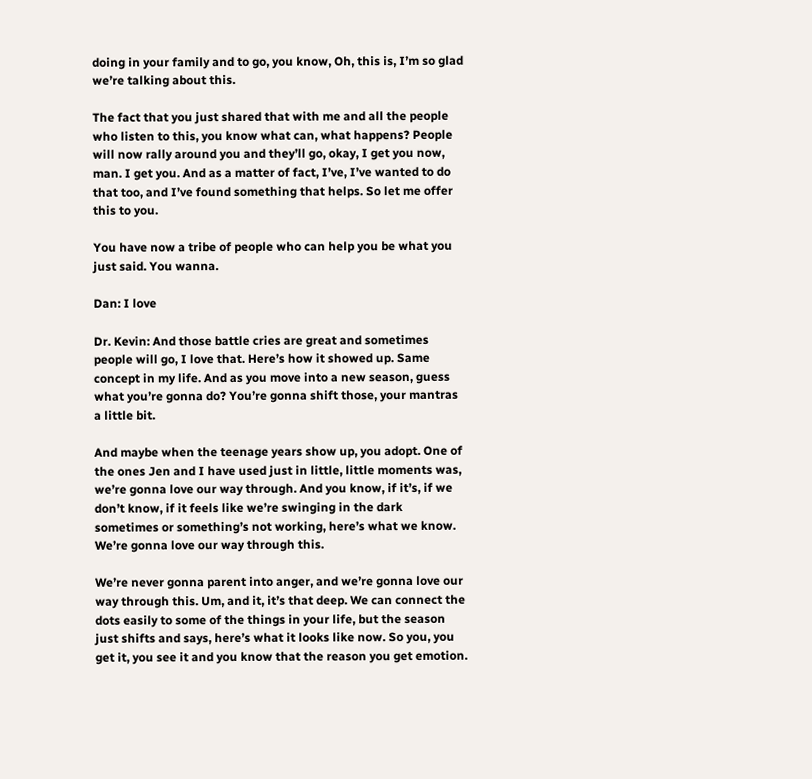doing in your family and to go, you know, Oh, this is, I’m so glad we’re talking about this.

The fact that you just shared that with me and all the people who listen to this, you know what can, what happens? People will now rally around you and they’ll go, okay, I get you now, man. I get you. And as a matter of fact, I’ve, I’ve wanted to do that too, and I’ve found something that helps. So let me offer this to you.

You have now a tribe of people who can help you be what you just said. You wanna.

Dan: I love

Dr. Kevin: And those battle cries are great and sometimes people will go, I love that. Here’s how it showed up. Same concept in my life. And as you move into a new season, guess what you’re gonna do? You’re gonna shift those, your mantras a little bit.

And maybe when the teenage years show up, you adopt. One of the ones Jen and I have used just in little, little moments was, we’re gonna love our way through. And you know, if it’s, if we don’t know, if it feels like we’re swinging in the dark sometimes or something’s not working, here’s what we know. We’re gonna love our way through this.

We’re never gonna parent into anger, and we’re gonna love our way through this. Um, and it, it’s that deep. We can connect the dots easily to some of the things in your life, but the season just shifts and says, here’s what it looks like now. So you, you get it, you see it and you know that the reason you get emotion.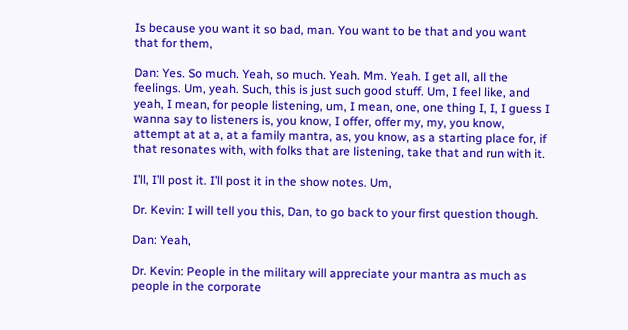Is because you want it so bad, man. You want to be that and you want that for them,

Dan: Yes. So much. Yeah, so much. Yeah. Mm. Yeah. I get all, all the feelings. Um, yeah. Such, this is just such good stuff. Um, I feel like, and yeah, I mean, for people listening, um, I mean, one, one thing I, I, I guess I wanna say to listeners is, you know, I offer, offer my, my, you know, attempt at at a, at a family mantra, as, you know, as a starting place for, if that resonates with, with folks that are listening, take that and run with it.

I’ll, I’ll post it. I’ll post it in the show notes. Um,

Dr. Kevin: I will tell you this, Dan, to go back to your first question though.

Dan: Yeah,

Dr. Kevin: People in the military will appreciate your mantra as much as people in the corporate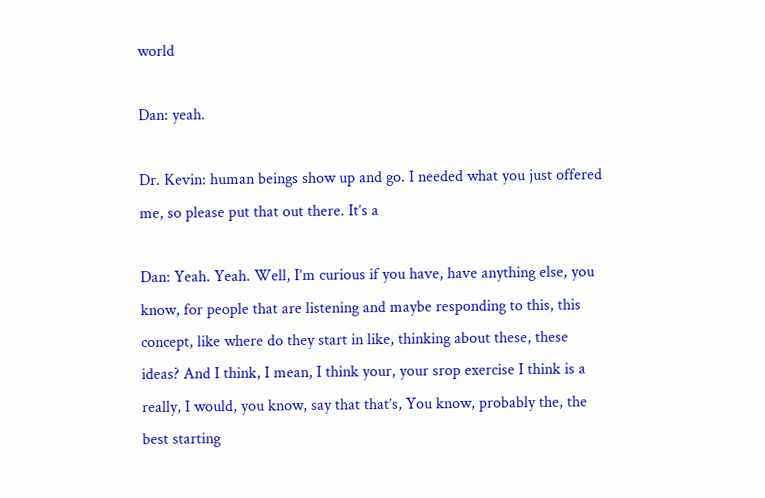world

Dan: yeah.

Dr. Kevin: human beings show up and go. I needed what you just offered me, so please put that out there. It’s a

Dan: Yeah. Yeah. Well, I’m curious if you have, have anything else, you know, for people that are listening and maybe responding to this, this concept, like where do they start in like, thinking about these, these ideas? And I think, I mean, I think your, your srop exercise I think is a really, I would, you know, say that that’s, You know, probably the, the best starting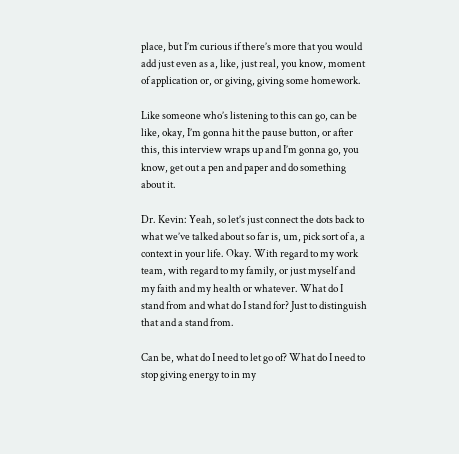place, but I’m curious if there’s more that you would add just even as a, like, just real, you know, moment of application or, or giving, giving some homework.

Like someone who’s listening to this can go, can be like, okay, I’m gonna hit the pause button, or after this, this interview wraps up and I’m gonna go, you know, get out a pen and paper and do something about it.

Dr. Kevin: Yeah, so let’s just connect the dots back to what we’ve talked about so far is, um, pick sort of a, a context in your life. Okay. With regard to my work team, with regard to my family, or just myself and my faith and my health or whatever. What do I stand from and what do I stand for? Just to distinguish that and a stand from.

Can be, what do I need to let go of? What do I need to stop giving energy to in my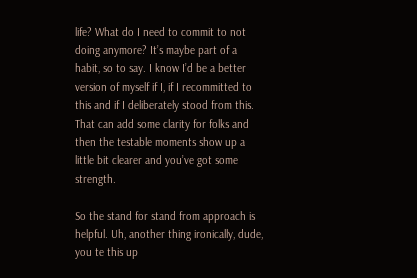life? What do I need to commit to not doing anymore? It’s maybe part of a habit, so to say. I know I’d be a better version of myself if I, if I recommitted to this and if I deliberately stood from this. That can add some clarity for folks and then the testable moments show up a little bit clearer and you’ve got some strength.

So the stand for stand from approach is helpful. Uh, another thing ironically, dude, you te this up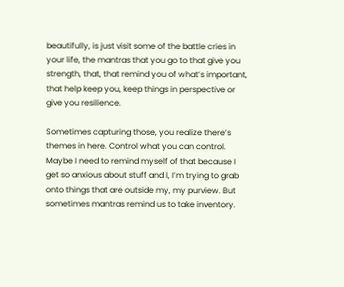beautifully, is just visit some of the battle cries in your life, the mantras that you go to that give you strength, that, that remind you of what’s important, that help keep you, keep things in perspective or give you resilience.

Sometimes capturing those, you realize there’s themes in here. Control what you can control. Maybe I need to remind myself of that because I get so anxious about stuff and I, I’m trying to grab onto things that are outside my, my purview. But sometimes mantras remind us to take inventory.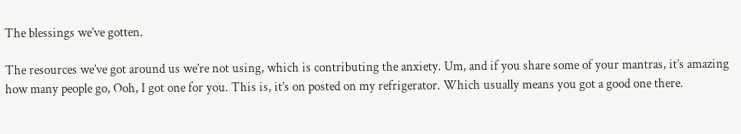The blessings we’ve gotten.

The resources we’ve got around us we’re not using, which is contributing the anxiety. Um, and if you share some of your mantras, it’s amazing how many people go, Ooh, I got one for you. This is, it’s on posted on my refrigerator. Which usually means you got a good one there.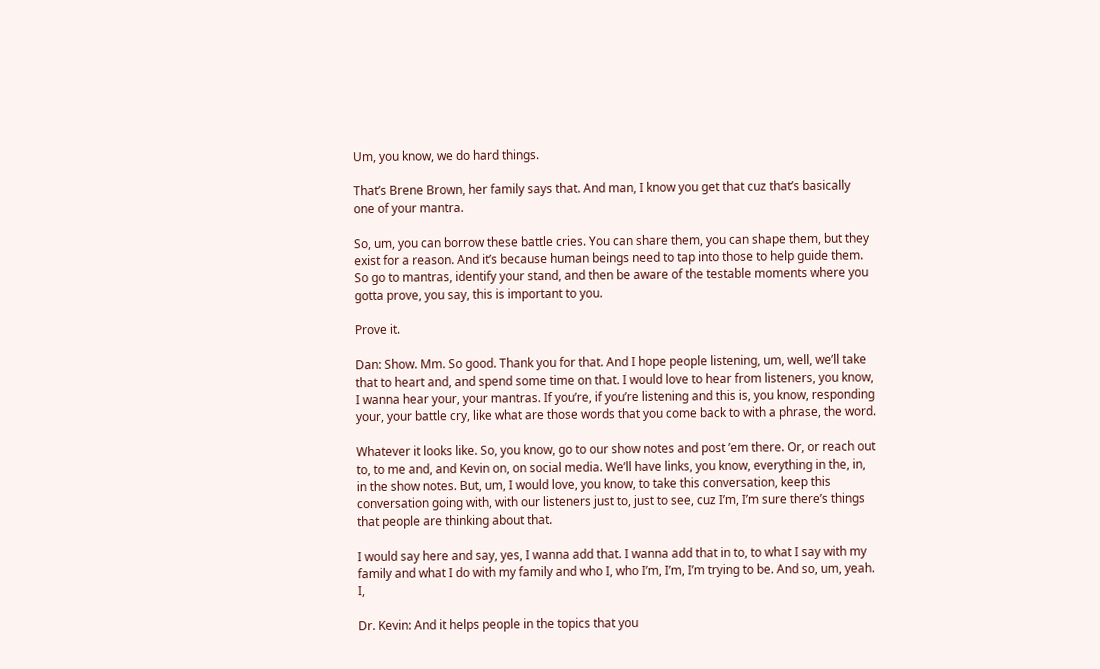Um, you know, we do hard things.

That’s Brene Brown, her family says that. And man, I know you get that cuz that’s basically one of your mantra.

So, um, you can borrow these battle cries. You can share them, you can shape them, but they exist for a reason. And it’s because human beings need to tap into those to help guide them. So go to mantras, identify your stand, and then be aware of the testable moments where you gotta prove, you say, this is important to you.

Prove it.

Dan: Show. Mm. So good. Thank you for that. And I hope people listening, um, well, we’ll take that to heart and, and spend some time on that. I would love to hear from listeners, you know, I wanna hear your, your mantras. If you’re, if you’re listening and this is, you know, responding your, your battle cry, like what are those words that you come back to with a phrase, the word.

Whatever it looks like. So, you know, go to our show notes and post ’em there. Or, or reach out to, to me and, and Kevin on, on social media. We’ll have links, you know, everything in the, in, in the show notes. But, um, I would love, you know, to take this conversation, keep this conversation going with, with our listeners just to, just to see, cuz I’m, I’m sure there’s things that people are thinking about that.

I would say here and say, yes, I wanna add that. I wanna add that in to, to what I say with my family and what I do with my family and who I, who I’m, I’m, I’m trying to be. And so, um, yeah. I,

Dr. Kevin: And it helps people in the topics that you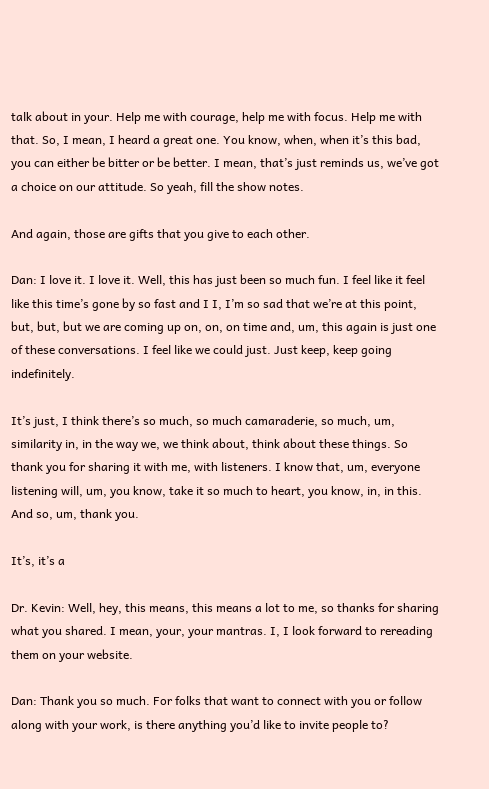talk about in your. Help me with courage, help me with focus. Help me with that. So, I mean, I heard a great one. You know, when, when it’s this bad, you can either be bitter or be better. I mean, that’s just reminds us, we’ve got a choice on our attitude. So yeah, fill the show notes.

And again, those are gifts that you give to each other.

Dan: I love it. I love it. Well, this has just been so much fun. I feel like it feel like this time’s gone by so fast and I I, I’m so sad that we’re at this point, but, but, but we are coming up on, on, on time and, um, this again is just one of these conversations. I feel like we could just. Just keep, keep going indefinitely.

It’s just, I think there’s so much, so much camaraderie, so much, um, similarity in, in the way we, we think about, think about these things. So thank you for sharing it with me, with listeners. I know that, um, everyone listening will, um, you know, take it so much to heart, you know, in, in this. And so, um, thank you.

It’s, it’s a

Dr. Kevin: Well, hey, this means, this means a lot to me, so thanks for sharing what you shared. I mean, your, your mantras. I, I look forward to rereading them on your website.

Dan: Thank you so much. For folks that want to connect with you or follow along with your work, is there anything you’d like to invite people to?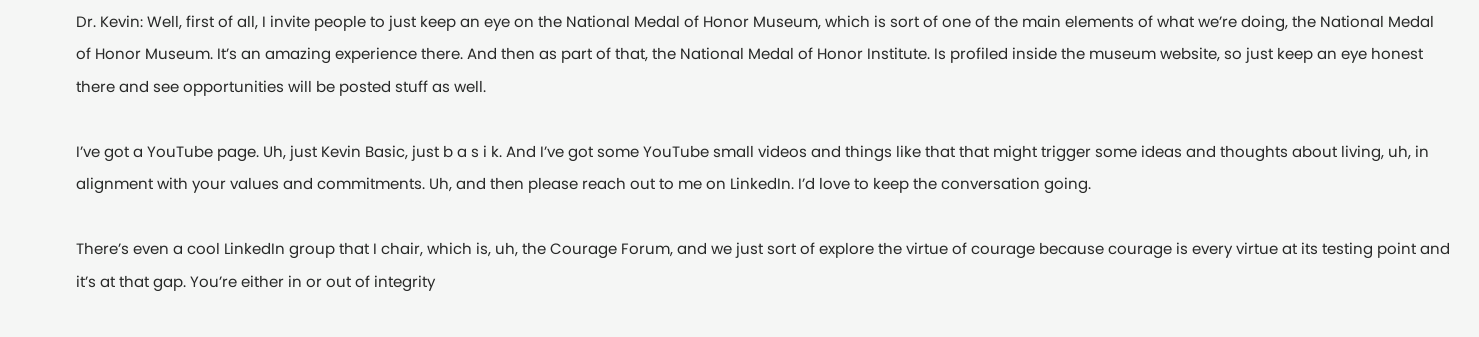Dr. Kevin: Well, first of all, I invite people to just keep an eye on the National Medal of Honor Museum, which is sort of one of the main elements of what we’re doing, the National Medal of Honor Museum. It’s an amazing experience there. And then as part of that, the National Medal of Honor Institute. Is profiled inside the museum website, so just keep an eye honest there and see opportunities will be posted stuff as well.

I’ve got a YouTube page. Uh, just Kevin Basic, just b a s i k. And I’ve got some YouTube small videos and things like that that might trigger some ideas and thoughts about living, uh, in alignment with your values and commitments. Uh, and then please reach out to me on LinkedIn. I’d love to keep the conversation going.

There’s even a cool LinkedIn group that I chair, which is, uh, the Courage Forum, and we just sort of explore the virtue of courage because courage is every virtue at its testing point and it’s at that gap. You’re either in or out of integrity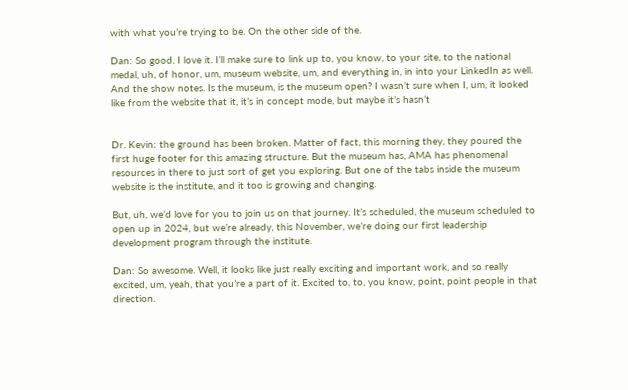with what you’re trying to be. On the other side of the.

Dan: So good. I love it. I’ll make sure to link up to, you know, to your site, to the national medal, uh, of honor, um, museum website, um, and everything in, in into your LinkedIn as well. And the show notes. Is the museum, is the museum open? I wasn’t sure when I, um, it looked like from the website that it, it’s in concept mode, but maybe it’s hasn’t


Dr. Kevin: the ground has been broken. Matter of fact, this morning they, they poured the first huge footer for this amazing structure. But the museum has, AMA has phenomenal resources in there to just sort of get you exploring. But one of the tabs inside the museum website is the institute, and it too is growing and changing.

But, uh, we’d love for you to join us on that journey. It’s scheduled, the museum scheduled to open up in 2024, but we’re already, this November, we’re doing our first leadership development program through the institute.

Dan: So awesome. Well, it looks like just really exciting and important work, and so really excited, um, yeah, that you’re a part of it. Excited to, to, you know, point, point people in that direction.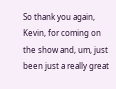So thank you again, Kevin, for coming on the show and, um, just been just a really great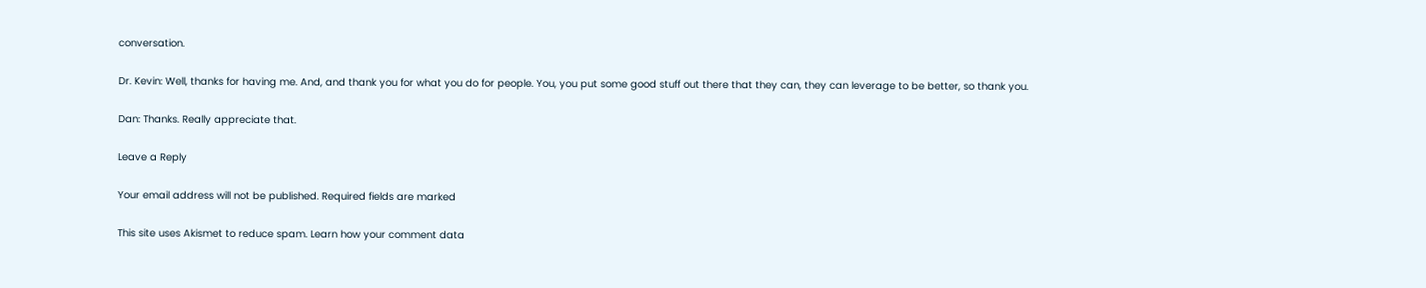conversation.

Dr. Kevin: Well, thanks for having me. And, and thank you for what you do for people. You, you put some good stuff out there that they can, they can leverage to be better, so thank you.

Dan: Thanks. Really appreciate that.

Leave a Reply

Your email address will not be published. Required fields are marked

This site uses Akismet to reduce spam. Learn how your comment data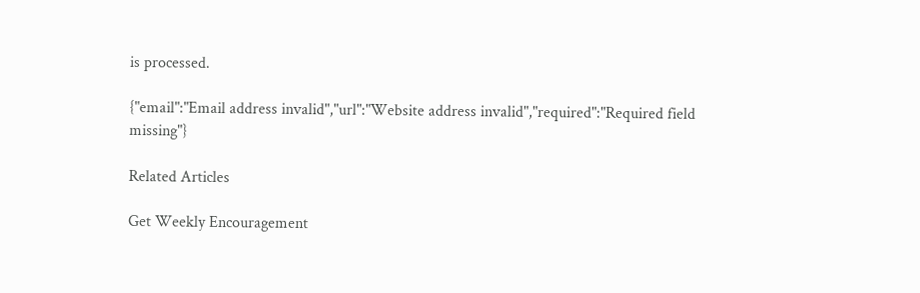is processed.

{"email":"Email address invalid","url":"Website address invalid","required":"Required field missing"}

Related Articles

Get Weekly Encouragement